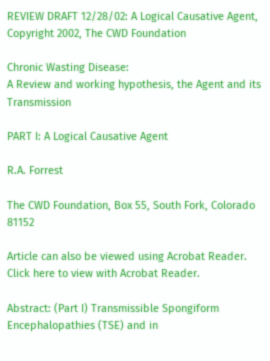REVIEW DRAFT 12/28/02: A Logical Causative Agent,          Copyright 2002, The CWD Foundation

Chronic Wasting Disease:
A Review and working hypothesis, the Agent and its Transmission

PART I: A Logical Causative Agent

R.A. Forrest

The CWD Foundation, Box 55, South Fork, Colorado 81152

Article can also be viewed using Acrobat Reader.
Click here to view with Acrobat Reader.

Abstract: (Part I) Transmissible Spongiform Encephalopathies (TSE) and in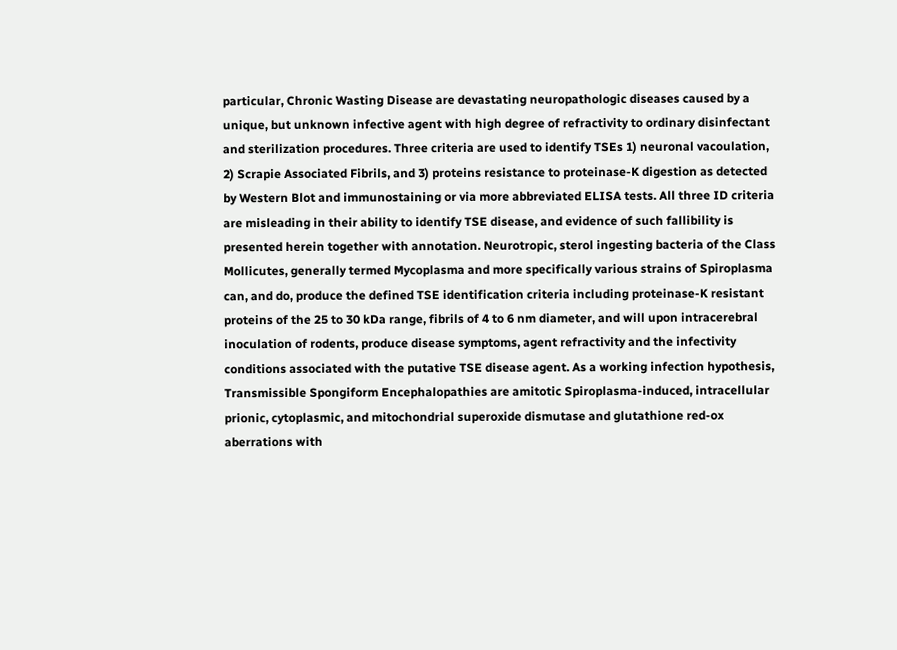particular, Chronic Wasting Disease are devastating neuropathologic diseases caused by a unique, but unknown infective agent with high degree of refractivity to ordinary disinfectant and sterilization procedures. Three criteria are used to identify TSEs 1) neuronal vacoulation, 2) Scrapie Associated Fibrils, and 3) proteins resistance to proteinase-K digestion as detected by Western Blot and immunostaining or via more abbreviated ELISA tests. All three ID criteria are misleading in their ability to identify TSE disease, and evidence of such fallibility is presented herein together with annotation. Neurotropic, sterol ingesting bacteria of the Class Mollicutes, generally termed Mycoplasma and more specifically various strains of Spiroplasma can, and do, produce the defined TSE identification criteria including proteinase-K resistant proteins of the 25 to 30 kDa range, fibrils of 4 to 6 nm diameter, and will upon intracerebral inoculation of rodents, produce disease symptoms, agent refractivity and the infectivity conditions associated with the putative TSE disease agent. As a working infection hypothesis, Transmissible Spongiform Encephalopathies are amitotic Spiroplasma-induced, intracellular prionic, cytoplasmic, and mitochondrial superoxide dismutase and glutathione red-ox aberrations with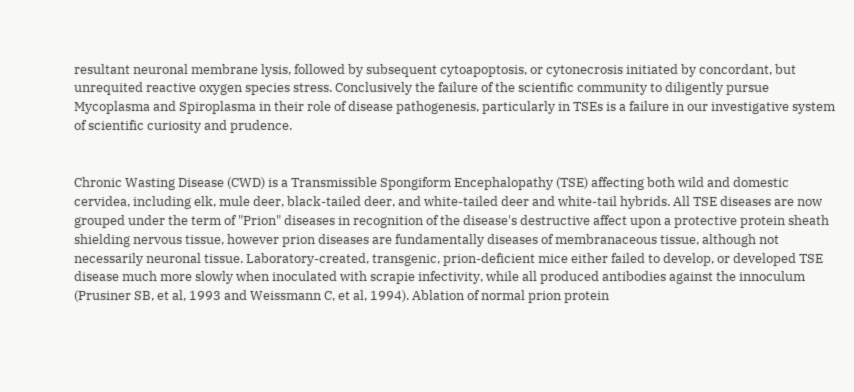resultant neuronal membrane lysis, followed by subsequent cytoapoptosis, or cytonecrosis initiated by concordant, but unrequited reactive oxygen species stress. Conclusively the failure of the scientific community to diligently pursue Mycoplasma and Spiroplasma in their role of disease pathogenesis, particularly in TSEs is a failure in our investigative system of scientific curiosity and prudence.


Chronic Wasting Disease (CWD) is a Transmissible Spongiform Encephalopathy (TSE) affecting both wild and domestic cervidea, including elk, mule deer, black-tailed deer, and white-tailed deer and white-tail hybrids. All TSE diseases are now grouped under the term of "Prion" diseases in recognition of the disease's destructive affect upon a protective protein sheath shielding nervous tissue, however prion diseases are fundamentally diseases of membranaceous tissue, although not necessarily neuronal tissue. Laboratory-created, transgenic, prion-deficient mice either failed to develop, or developed TSE disease much more slowly when inoculated with scrapie infectivity, while all produced antibodies against the innoculum (Prusiner SB, et al, 1993 and Weissmann C, et al, 1994). Ablation of normal prion protein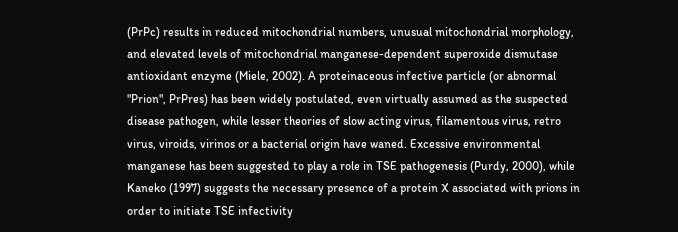(PrPc) results in reduced mitochondrial numbers, unusual mitochondrial morphology, and elevated levels of mitochondrial manganese-dependent superoxide dismutase antioxidant enzyme (Miele, 2002). A proteinaceous infective particle (or abnormal "Prion", PrPres) has been widely postulated, even virtually assumed as the suspected disease pathogen, while lesser theories of slow acting virus, filamentous virus, retro virus, viroids, virinos or a bacterial origin have waned. Excessive environmental manganese has been suggested to play a role in TSE pathogenesis (Purdy, 2000), while Kaneko (1997) suggests the necessary presence of a protein X associated with prions in order to initiate TSE infectivity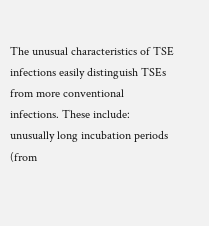The unusual characteristics of TSE infections easily distinguish TSEs from more conventional infections. These include: unusually long incubation periods (from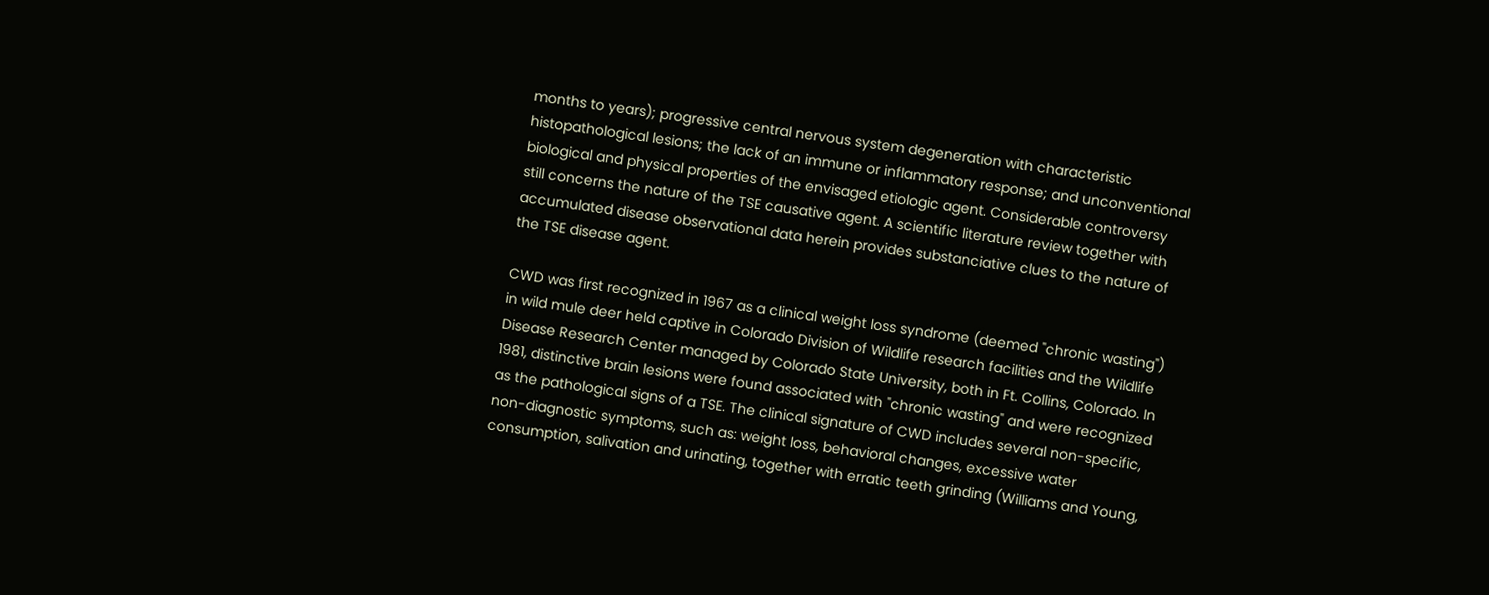months to years); progressive central nervous system degeneration with characteristic histopathological lesions; the lack of an immune or inflammatory response; and unconventional biological and physical properties of the envisaged etiologic agent. Considerable controversy still concerns the nature of the TSE causative agent. A scientific literature review together with accumulated disease observational data herein provides substanciative clues to the nature of the TSE disease agent.

CWD was first recognized in 1967 as a clinical weight loss syndrome (deemed "chronic wasting") in wild mule deer held captive in Colorado Division of Wildlife research facilities and the Wildlife Disease Research Center managed by Colorado State University, both in Ft. Collins, Colorado. In 1981, distinctive brain lesions were found associated with "chronic wasting" and were recognized as the pathological signs of a TSE. The clinical signature of CWD includes several non-specific, non-diagnostic symptoms, such as: weight loss, behavioral changes, excessive water consumption, salivation and urinating, together with erratic teeth grinding (Williams and Young,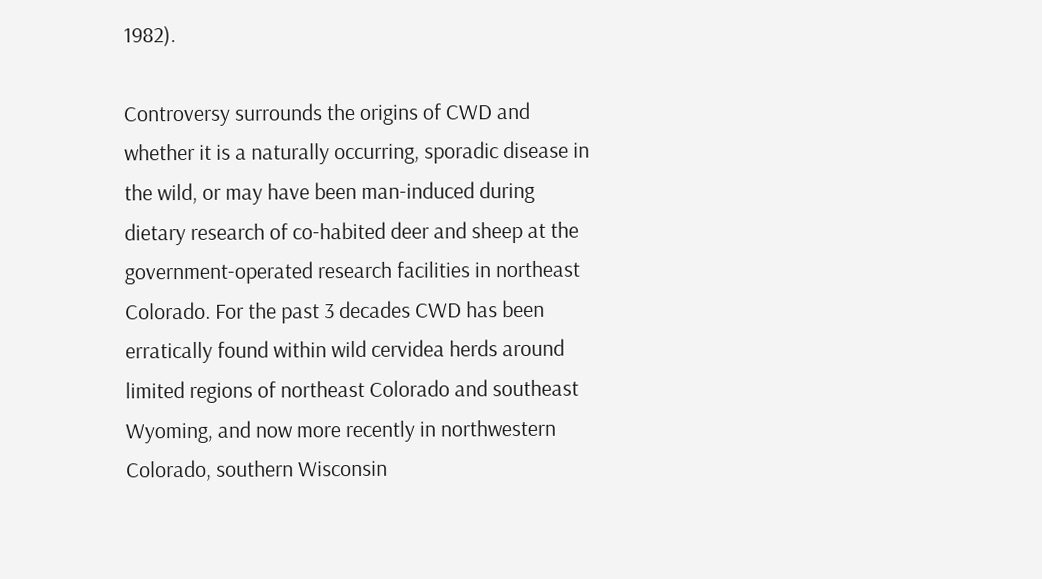1982).

Controversy surrounds the origins of CWD and whether it is a naturally occurring, sporadic disease in the wild, or may have been man-induced during dietary research of co-habited deer and sheep at the government-operated research facilities in northeast Colorado. For the past 3 decades CWD has been erratically found within wild cervidea herds around limited regions of northeast Colorado and southeast Wyoming, and now more recently in northwestern Colorado, southern Wisconsin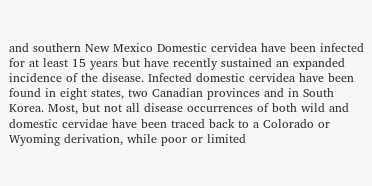and southern New Mexico Domestic cervidea have been infected for at least 15 years but have recently sustained an expanded incidence of the disease. Infected domestic cervidea have been found in eight states, two Canadian provinces and in South Korea. Most, but not all disease occurrences of both wild and domestic cervidae have been traced back to a Colorado or Wyoming derivation, while poor or limited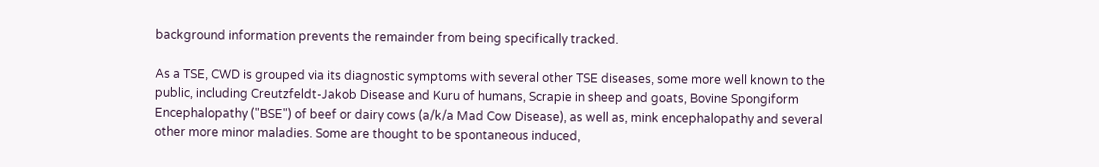background information prevents the remainder from being specifically tracked.

As a TSE, CWD is grouped via its diagnostic symptoms with several other TSE diseases, some more well known to the public, including Creutzfeldt-Jakob Disease and Kuru of humans, Scrapie in sheep and goats, Bovine Spongiform Encephalopathy ("BSE") of beef or dairy cows (a/k/a Mad Cow Disease), as well as, mink encephalopathy and several other more minor maladies. Some are thought to be spontaneous induced,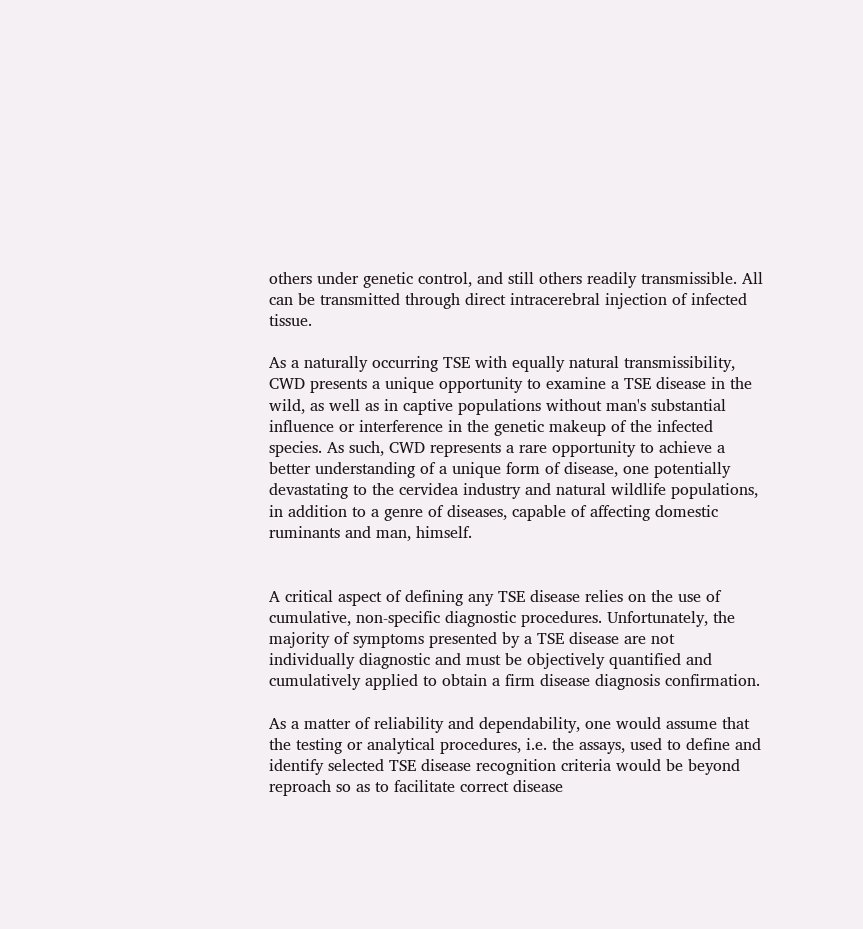others under genetic control, and still others readily transmissible. All can be transmitted through direct intracerebral injection of infected tissue.

As a naturally occurring TSE with equally natural transmissibility, CWD presents a unique opportunity to examine a TSE disease in the wild, as well as in captive populations without man's substantial influence or interference in the genetic makeup of the infected species. As such, CWD represents a rare opportunity to achieve a better understanding of a unique form of disease, one potentially devastating to the cervidea industry and natural wildlife populations, in addition to a genre of diseases, capable of affecting domestic ruminants and man, himself.


A critical aspect of defining any TSE disease relies on the use of cumulative, non-specific diagnostic procedures. Unfortunately, the majority of symptoms presented by a TSE disease are not individually diagnostic and must be objectively quantified and cumulatively applied to obtain a firm disease diagnosis confirmation.

As a matter of reliability and dependability, one would assume that the testing or analytical procedures, i.e. the assays, used to define and identify selected TSE disease recognition criteria would be beyond reproach so as to facilitate correct disease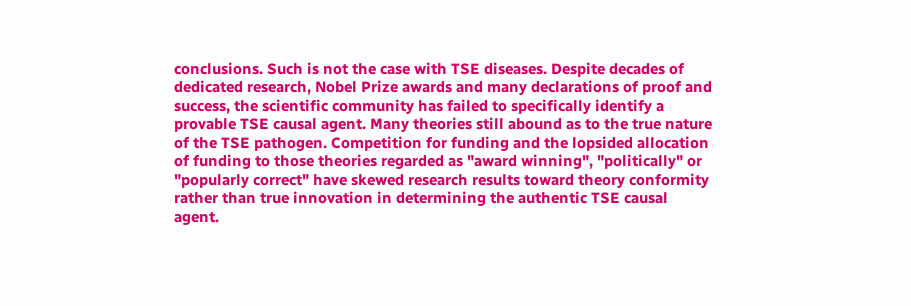conclusions. Such is not the case with TSE diseases. Despite decades of dedicated research, Nobel Prize awards and many declarations of proof and success, the scientific community has failed to specifically identify a provable TSE causal agent. Many theories still abound as to the true nature of the TSE pathogen. Competition for funding and the lopsided allocation of funding to those theories regarded as "award winning", "politically" or "popularly correct" have skewed research results toward theory conformity rather than true innovation in determining the authentic TSE causal agent.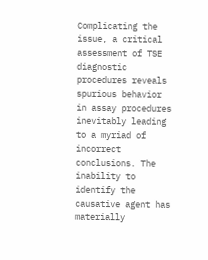Complicating the issue, a critical assessment of TSE diagnostic procedures reveals spurious behavior in assay procedures inevitably leading to a myriad of incorrect conclusions. The inability to identify the causative agent has materially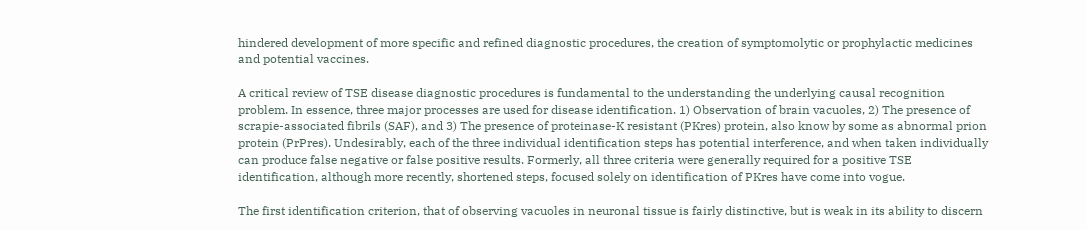hindered development of more specific and refined diagnostic procedures, the creation of symptomolytic or prophylactic medicines and potential vaccines.

A critical review of TSE disease diagnostic procedures is fundamental to the understanding the underlying causal recognition problem. In essence, three major processes are used for disease identification. 1) Observation of brain vacuoles, 2) The presence of scrapie-associated fibrils (SAF), and 3) The presence of proteinase-K resistant (PKres) protein, also know by some as abnormal prion protein (PrPres). Undesirably, each of the three individual identification steps has potential interference, and when taken individually can produce false negative or false positive results. Formerly, all three criteria were generally required for a positive TSE identification, although more recently, shortened steps, focused solely on identification of PKres have come into vogue.

The first identification criterion, that of observing vacuoles in neuronal tissue is fairly distinctive, but is weak in its ability to discern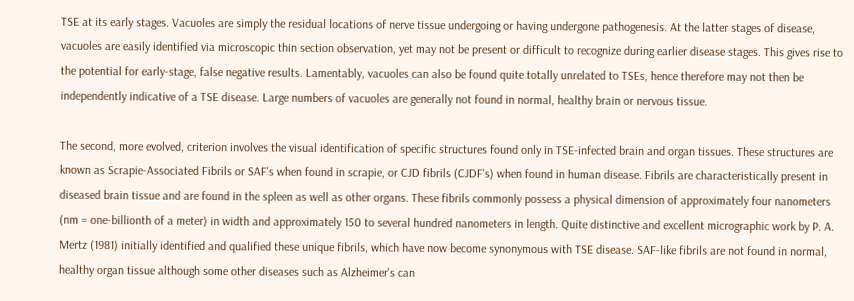TSE at its early stages. Vacuoles are simply the residual locations of nerve tissue undergoing or having undergone pathogenesis. At the latter stages of disease, vacuoles are easily identified via microscopic thin section observation, yet may not be present or difficult to recognize during earlier disease stages. This gives rise to the potential for early-stage, false negative results. Lamentably, vacuoles can also be found quite totally unrelated to TSEs, hence therefore may not then be independently indicative of a TSE disease. Large numbers of vacuoles are generally not found in normal, healthy brain or nervous tissue.

The second, more evolved, criterion involves the visual identification of specific structures found only in TSE-infected brain and organ tissues. These structures are known as Scrapie-Associated Fibrils or SAF's when found in scrapie, or CJD fibrils (CJDF's) when found in human disease. Fibrils are characteristically present in diseased brain tissue and are found in the spleen as well as other organs. These fibrils commonly possess a physical dimension of approximately four nanometers (nm = one-billionth of a meter) in width and approximately 150 to several hundred nanometers in length. Quite distinctive and excellent micrographic work by P. A. Mertz (1981) initially identified and qualified these unique fibrils, which have now become synonymous with TSE disease. SAF-like fibrils are not found in normal, healthy organ tissue although some other diseases such as Alzheimer's can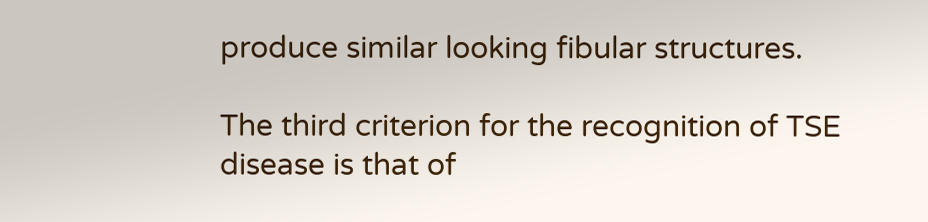produce similar looking fibular structures.

The third criterion for the recognition of TSE disease is that of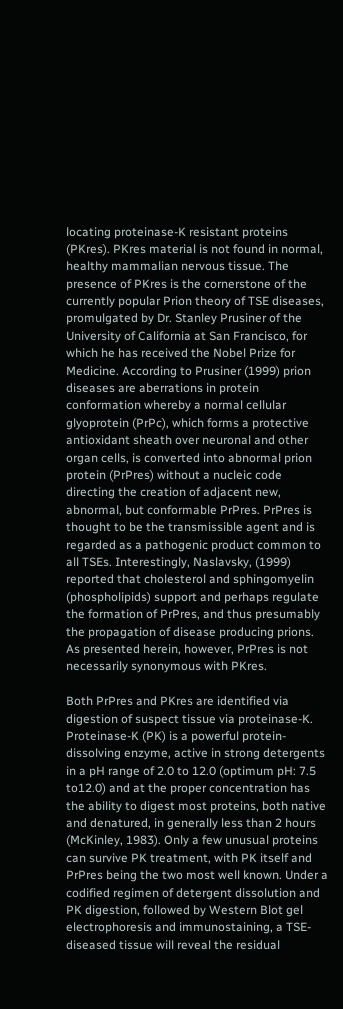locating proteinase-K resistant proteins (PKres). PKres material is not found in normal, healthy mammalian nervous tissue. The presence of PKres is the cornerstone of the currently popular Prion theory of TSE diseases, promulgated by Dr. Stanley Prusiner of the University of California at San Francisco, for which he has received the Nobel Prize for Medicine. According to Prusiner (1999) prion diseases are aberrations in protein conformation whereby a normal cellular glyoprotein (PrPc), which forms a protective antioxidant sheath over neuronal and other organ cells, is converted into abnormal prion protein (PrPres) without a nucleic code directing the creation of adjacent new, abnormal, but conformable PrPres. PrPres is thought to be the transmissible agent and is regarded as a pathogenic product common to all TSEs. Interestingly, Naslavsky, (1999) reported that cholesterol and sphingomyelin (phospholipids) support and perhaps regulate the formation of PrPres, and thus presumably the propagation of disease producing prions. As presented herein, however, PrPres is not necessarily synonymous with PKres.

Both PrPres and PKres are identified via digestion of suspect tissue via proteinase-K. Proteinase-K (PK) is a powerful protein-dissolving enzyme, active in strong detergents in a pH range of 2.0 to 12.0 (optimum pH: 7.5 to12.0) and at the proper concentration has the ability to digest most proteins, both native and denatured, in generally less than 2 hours (McKinley, 1983). Only a few unusual proteins can survive PK treatment, with PK itself and PrPres being the two most well known. Under a codified regimen of detergent dissolution and PK digestion, followed by Western Blot gel electrophoresis and immunostaining, a TSE-diseased tissue will reveal the residual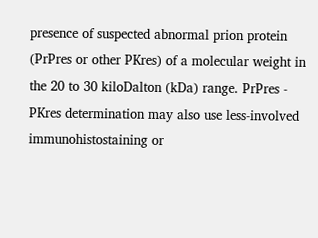presence of suspected abnormal prion protein (PrPres or other PKres) of a molecular weight in the 20 to 30 kiloDalton (kDa) range. PrPres - PKres determination may also use less-involved immunohistostaining or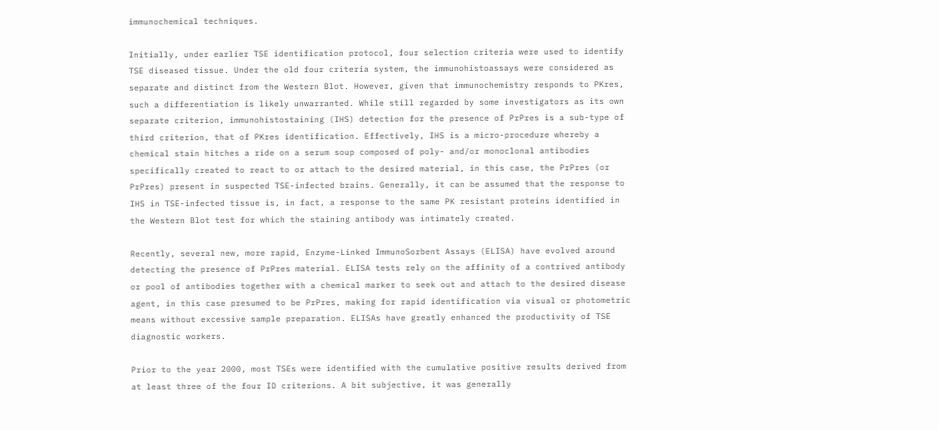immunochemical techniques.

Initially, under earlier TSE identification protocol, four selection criteria were used to identify TSE diseased tissue. Under the old four criteria system, the immunohistoassays were considered as separate and distinct from the Western Blot. However, given that immunochemistry responds to PKres, such a differentiation is likely unwarranted. While still regarded by some investigators as its own separate criterion, immunohistostaining (IHS) detection for the presence of PrPres is a sub-type of third criterion, that of PKres identification. Effectively, IHS is a micro-procedure whereby a chemical stain hitches a ride on a serum soup composed of poly- and/or monoclonal antibodies specifically created to react to or attach to the desired material, in this case, the PrPres (or PrPres) present in suspected TSE-infected brains. Generally, it can be assumed that the response to IHS in TSE-infected tissue is, in fact, a response to the same PK resistant proteins identified in the Western Blot test for which the staining antibody was intimately created.

Recently, several new, more rapid, Enzyme-Linked ImmunoSorbent Assays (ELISA) have evolved around detecting the presence of PrPres material. ELISA tests rely on the affinity of a contrived antibody or pool of antibodies together with a chemical marker to seek out and attach to the desired disease agent, in this case presumed to be PrPres, making for rapid identification via visual or photometric means without excessive sample preparation. ELISAs have greatly enhanced the productivity of TSE diagnostic workers.

Prior to the year 2000, most TSEs were identified with the cumulative positive results derived from at least three of the four ID criterions. A bit subjective, it was generally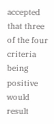accepted that three of the four criteria being positive would result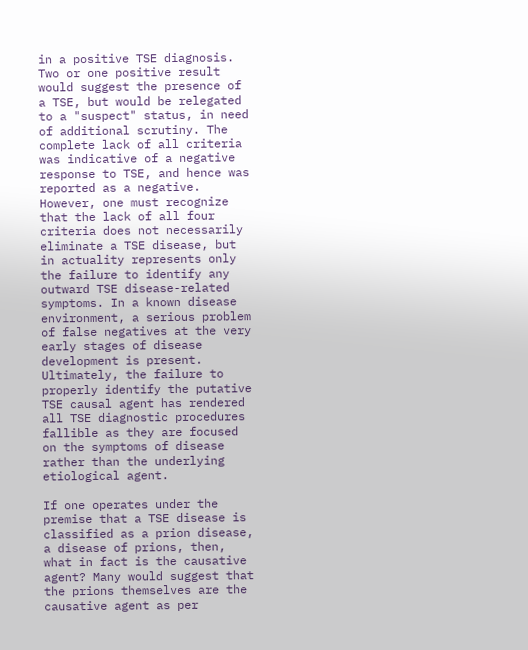in a positive TSE diagnosis. Two or one positive result would suggest the presence of a TSE, but would be relegated to a "suspect" status, in need of additional scrutiny. The complete lack of all criteria was indicative of a negative response to TSE, and hence was reported as a negative. However, one must recognize that the lack of all four criteria does not necessarily eliminate a TSE disease, but in actuality represents only the failure to identify any outward TSE disease-related symptoms. In a known disease environment, a serious problem of false negatives at the very early stages of disease development is present. Ultimately, the failure to properly identify the putative TSE causal agent has rendered all TSE diagnostic procedures fallible as they are focused on the symptoms of disease rather than the underlying etiological agent.

If one operates under the premise that a TSE disease is classified as a prion disease, a disease of prions, then, what in fact is the causative agent? Many would suggest that the prions themselves are the causative agent as per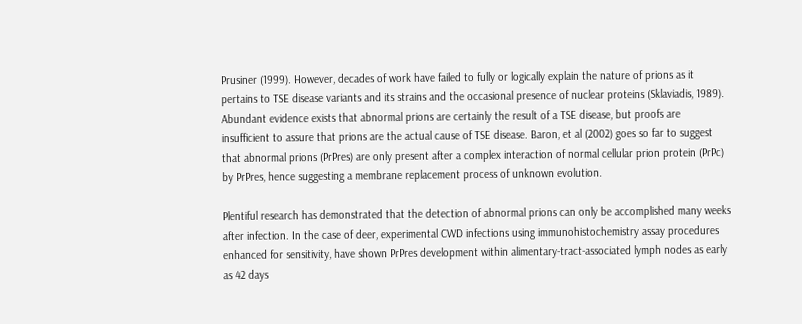Prusiner (1999). However, decades of work have failed to fully or logically explain the nature of prions as it pertains to TSE disease variants and its strains and the occasional presence of nuclear proteins (Sklaviadis, 1989). Abundant evidence exists that abnormal prions are certainly the result of a TSE disease, but proofs are insufficient to assure that prions are the actual cause of TSE disease. Baron, et al (2002) goes so far to suggest that abnormal prions (PrPres) are only present after a complex interaction of normal cellular prion protein (PrPc) by PrPres, hence suggesting a membrane replacement process of unknown evolution.

Plentiful research has demonstrated that the detection of abnormal prions can only be accomplished many weeks after infection. In the case of deer, experimental CWD infections using immunohistochemistry assay procedures enhanced for sensitivity, have shown PrPres development within alimentary-tract-associated lymph nodes as early as 42 days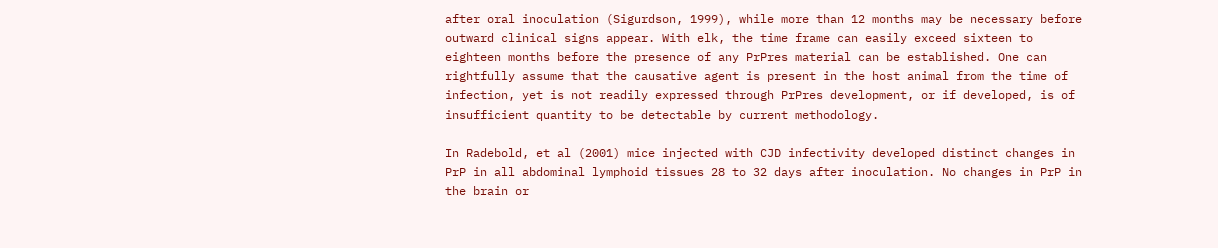after oral inoculation (Sigurdson, 1999), while more than 12 months may be necessary before outward clinical signs appear. With elk, the time frame can easily exceed sixteen to eighteen months before the presence of any PrPres material can be established. One can rightfully assume that the causative agent is present in the host animal from the time of infection, yet is not readily expressed through PrPres development, or if developed, is of insufficient quantity to be detectable by current methodology.

In Radebold, et al (2001) mice injected with CJD infectivity developed distinct changes in PrP in all abdominal lymphoid tissues 28 to 32 days after inoculation. No changes in PrP in the brain or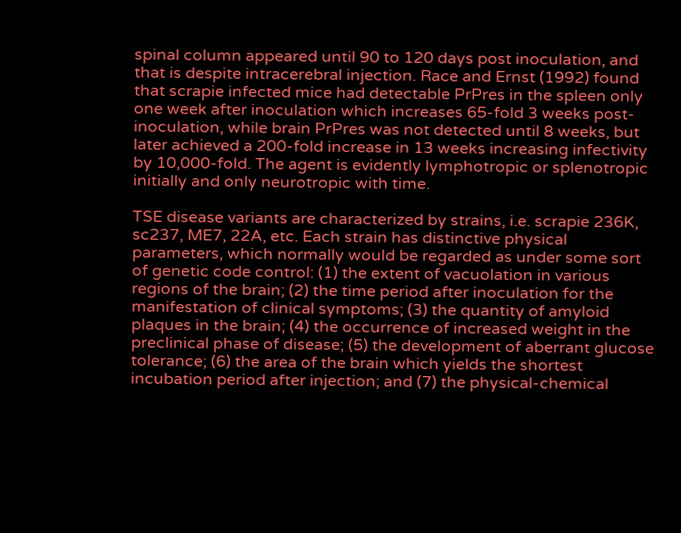spinal column appeared until 90 to 120 days post inoculation, and that is despite intracerebral injection. Race and Ernst (1992) found that scrapie infected mice had detectable PrPres in the spleen only one week after inoculation which increases 65-fold 3 weeks post-inoculation, while brain PrPres was not detected until 8 weeks, but later achieved a 200-fold increase in 13 weeks increasing infectivity by 10,000-fold. The agent is evidently lymphotropic or splenotropic initially and only neurotropic with time.

TSE disease variants are characterized by strains, i.e. scrapie 236K, sc237, ME7, 22A, etc. Each strain has distinctive physical parameters, which normally would be regarded as under some sort of genetic code control: (1) the extent of vacuolation in various regions of the brain; (2) the time period after inoculation for the manifestation of clinical symptoms; (3) the quantity of amyloid plaques in the brain; (4) the occurrence of increased weight in the preclinical phase of disease; (5) the development of aberrant glucose tolerance; (6) the area of the brain which yields the shortest incubation period after injection; and (7) the physical-chemical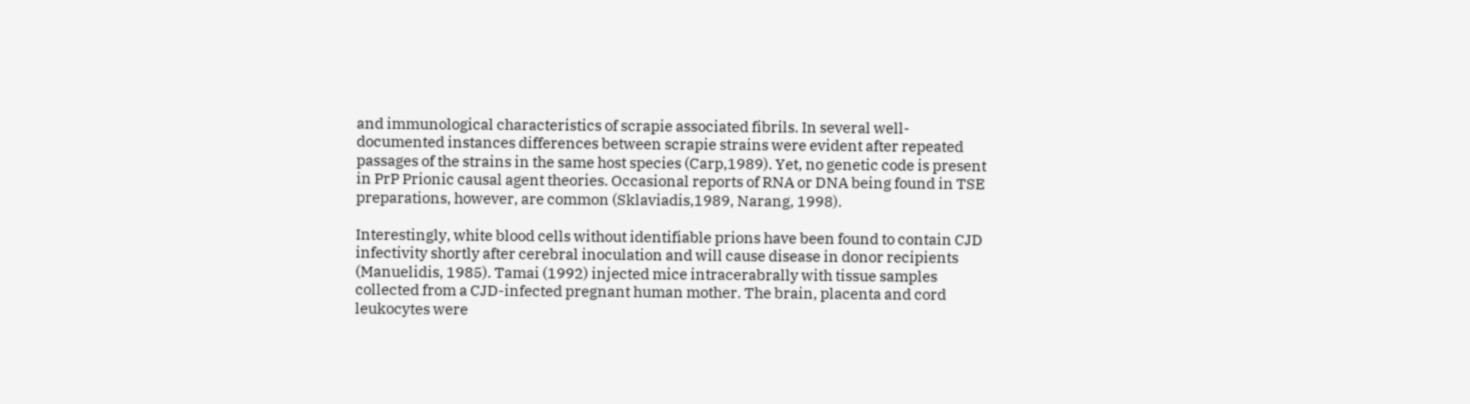and immunological characteristics of scrapie associated fibrils. In several well-documented instances differences between scrapie strains were evident after repeated passages of the strains in the same host species (Carp,1989). Yet, no genetic code is present in PrP Prionic causal agent theories. Occasional reports of RNA or DNA being found in TSE preparations, however, are common (Sklaviadis,1989, Narang, 1998).

Interestingly, white blood cells without identifiable prions have been found to contain CJD infectivity shortly after cerebral inoculation and will cause disease in donor recipients (Manuelidis, 1985). Tamai (1992) injected mice intracerabrally with tissue samples collected from a CJD-infected pregnant human mother. The brain, placenta and cord leukocytes were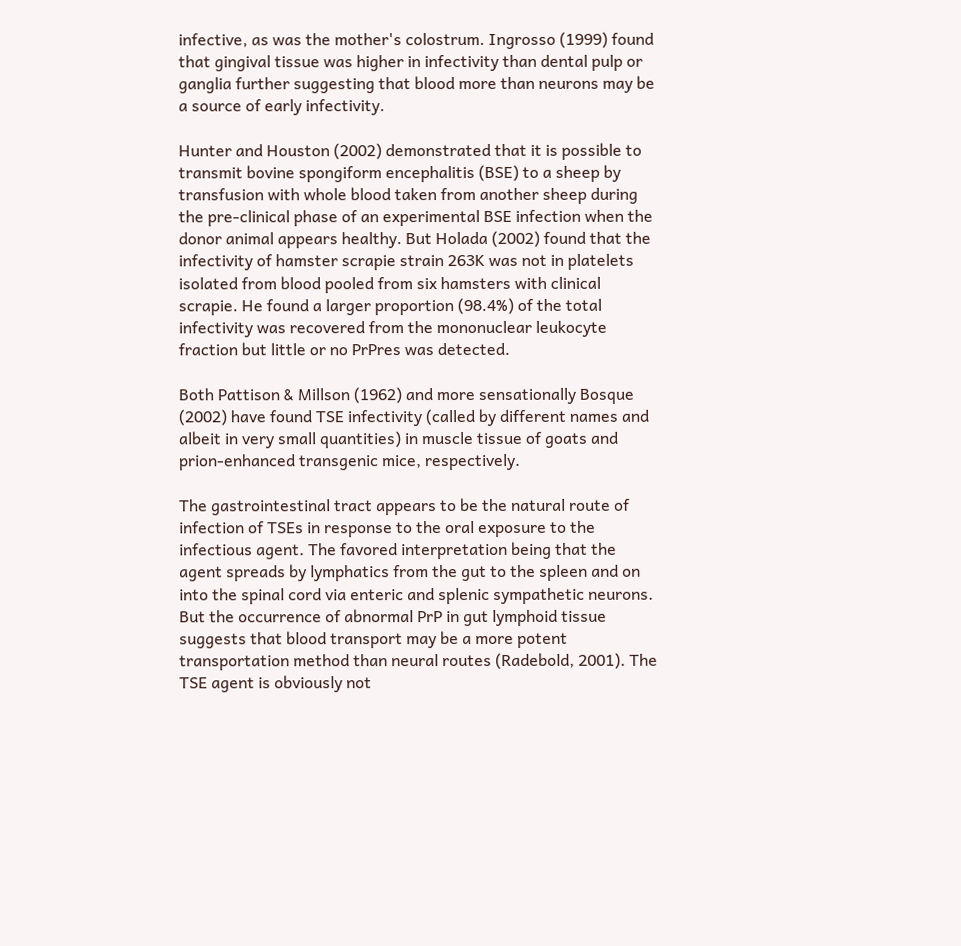infective, as was the mother's colostrum. Ingrosso (1999) found that gingival tissue was higher in infectivity than dental pulp or ganglia further suggesting that blood more than neurons may be a source of early infectivity.

Hunter and Houston (2002) demonstrated that it is possible to transmit bovine spongiform encephalitis (BSE) to a sheep by transfusion with whole blood taken from another sheep during the pre-clinical phase of an experimental BSE infection when the donor animal appears healthy. But Holada (2002) found that the infectivity of hamster scrapie strain 263K was not in platelets isolated from blood pooled from six hamsters with clinical scrapie. He found a larger proportion (98.4%) of the total infectivity was recovered from the mononuclear leukocyte fraction but little or no PrPres was detected.

Both Pattison & Millson (1962) and more sensationally Bosque (2002) have found TSE infectivity (called by different names and albeit in very small quantities) in muscle tissue of goats and prion-enhanced transgenic mice, respectively.

The gastrointestinal tract appears to be the natural route of infection of TSEs in response to the oral exposure to the infectious agent. The favored interpretation being that the agent spreads by lymphatics from the gut to the spleen and on into the spinal cord via enteric and splenic sympathetic neurons. But the occurrence of abnormal PrP in gut lymphoid tissue suggests that blood transport may be a more potent transportation method than neural routes (Radebold, 2001). The TSE agent is obviously not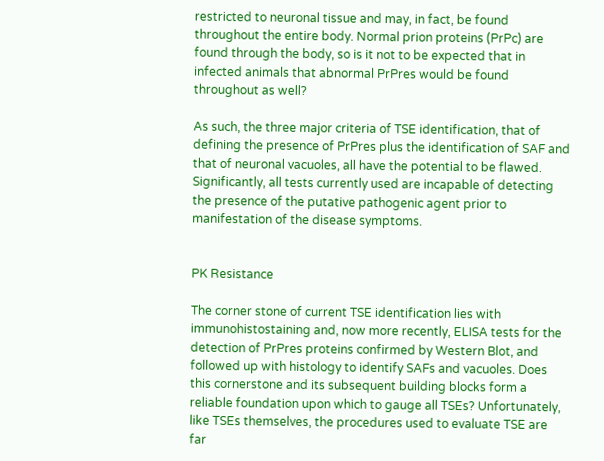restricted to neuronal tissue and may, in fact, be found throughout the entire body. Normal prion proteins (PrPc) are found through the body, so is it not to be expected that in infected animals that abnormal PrPres would be found throughout as well?

As such, the three major criteria of TSE identification, that of defining the presence of PrPres plus the identification of SAF and that of neuronal vacuoles, all have the potential to be flawed. Significantly, all tests currently used are incapable of detecting the presence of the putative pathogenic agent prior to manifestation of the disease symptoms.


PK Resistance

The corner stone of current TSE identification lies with immunohistostaining and, now more recently, ELISA tests for the detection of PrPres proteins confirmed by Western Blot, and followed up with histology to identify SAFs and vacuoles. Does this cornerstone and its subsequent building blocks form a reliable foundation upon which to gauge all TSEs? Unfortunately, like TSEs themselves, the procedures used to evaluate TSE are far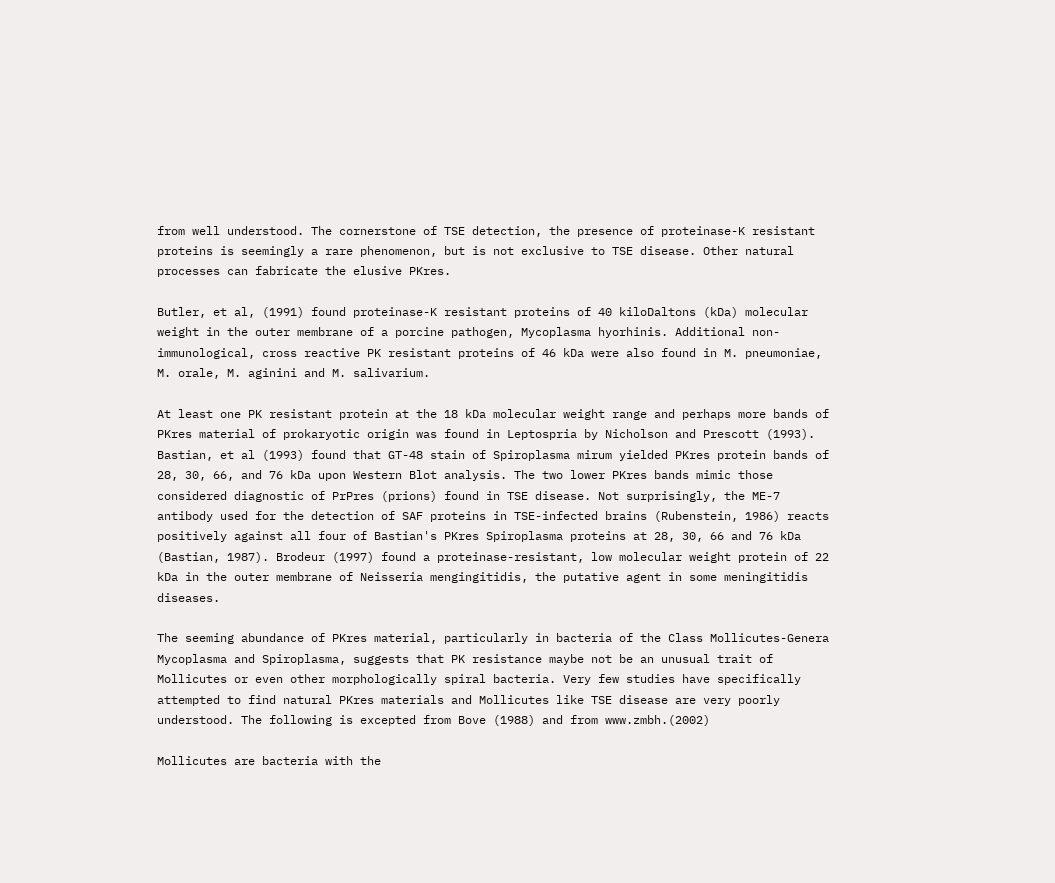from well understood. The cornerstone of TSE detection, the presence of proteinase-K resistant proteins is seemingly a rare phenomenon, but is not exclusive to TSE disease. Other natural processes can fabricate the elusive PKres.

Butler, et al, (1991) found proteinase-K resistant proteins of 40 kiloDaltons (kDa) molecular weight in the outer membrane of a porcine pathogen, Mycoplasma hyorhinis. Additional non-immunological, cross reactive PK resistant proteins of 46 kDa were also found in M. pneumoniae, M. orale, M. aginini and M. salivarium.

At least one PK resistant protein at the 18 kDa molecular weight range and perhaps more bands of PKres material of prokaryotic origin was found in Leptospria by Nicholson and Prescott (1993). Bastian, et al (1993) found that GT-48 stain of Spiroplasma mirum yielded PKres protein bands of 28, 30, 66, and 76 kDa upon Western Blot analysis. The two lower PKres bands mimic those considered diagnostic of PrPres (prions) found in TSE disease. Not surprisingly, the ME-7 antibody used for the detection of SAF proteins in TSE-infected brains (Rubenstein, 1986) reacts positively against all four of Bastian's PKres Spiroplasma proteins at 28, 30, 66 and 76 kDa (Bastian, 1987). Brodeur (1997) found a proteinase-resistant, low molecular weight protein of 22 kDa in the outer membrane of Neisseria mengingitidis, the putative agent in some meningitidis diseases.

The seeming abundance of PKres material, particularly in bacteria of the Class Mollicutes-Genera Mycoplasma and Spiroplasma, suggests that PK resistance maybe not be an unusual trait of Mollicutes or even other morphologically spiral bacteria. Very few studies have specifically attempted to find natural PKres materials and Mollicutes like TSE disease are very poorly understood. The following is excepted from Bove (1988) and from www.zmbh.(2002)

Mollicutes are bacteria with the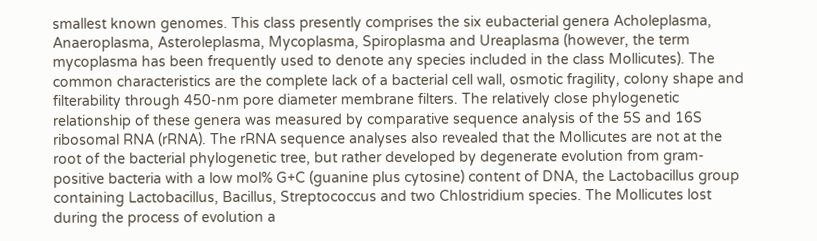smallest known genomes. This class presently comprises the six eubacterial genera Acholeplasma, Anaeroplasma, Asteroleplasma, Mycoplasma, Spiroplasma and Ureaplasma (however, the term mycoplasma has been frequently used to denote any species included in the class Mollicutes). The common characteristics are the complete lack of a bacterial cell wall, osmotic fragility, colony shape and filterability through 450-nm pore diameter membrane filters. The relatively close phylogenetic relationship of these genera was measured by comparative sequence analysis of the 5S and 16S ribosomal RNA (rRNA). The rRNA sequence analyses also revealed that the Mollicutes are not at the root of the bacterial phylogenetic tree, but rather developed by degenerate evolution from gram-positive bacteria with a low mol% G+C (guanine plus cytosine) content of DNA, the Lactobacillus group containing Lactobacillus, Bacillus, Streptococcus and two Chlostridium species. The Mollicutes lost during the process of evolution a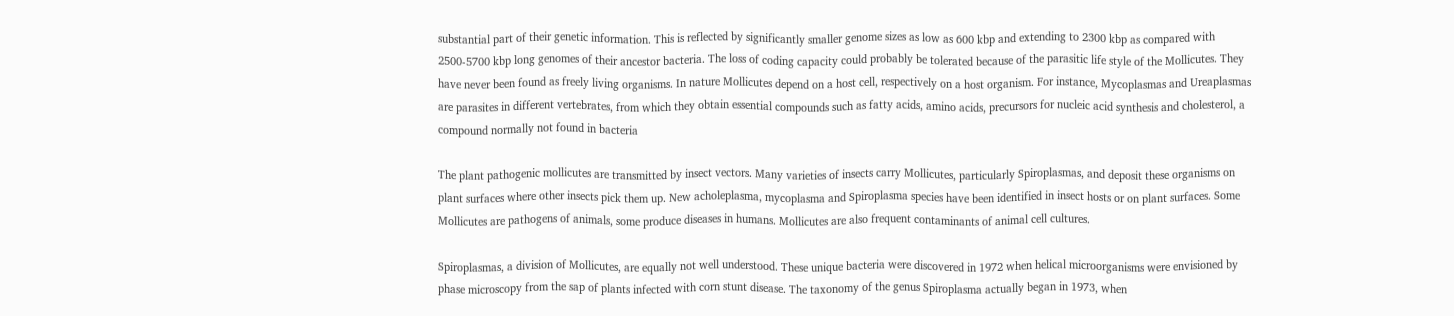substantial part of their genetic information. This is reflected by significantly smaller genome sizes as low as 600 kbp and extending to 2300 kbp as compared with 2500-5700 kbp long genomes of their ancestor bacteria. The loss of coding capacity could probably be tolerated because of the parasitic life style of the Mollicutes. They have never been found as freely living organisms. In nature Mollicutes depend on a host cell, respectively on a host organism. For instance, Mycoplasmas and Ureaplasmas are parasites in different vertebrates, from which they obtain essential compounds such as fatty acids, amino acids, precursors for nucleic acid synthesis and cholesterol, a compound normally not found in bacteria

The plant pathogenic mollicutes are transmitted by insect vectors. Many varieties of insects carry Mollicutes, particularly Spiroplasmas, and deposit these organisms on plant surfaces where other insects pick them up. New acholeplasma, mycoplasma and Spiroplasma species have been identified in insect hosts or on plant surfaces. Some Mollicutes are pathogens of animals, some produce diseases in humans. Mollicutes are also frequent contaminants of animal cell cultures.

Spiroplasmas, a division of Mollicutes, are equally not well understood. These unique bacteria were discovered in 1972 when helical microorganisms were envisioned by phase microscopy from the sap of plants infected with corn stunt disease. The taxonomy of the genus Spiroplasma actually began in 1973, when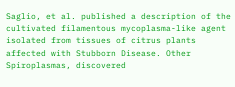Saglio, et al. published a description of the cultivated filamentous mycoplasma-like agent isolated from tissues of citrus plants affected with Stubborn Disease. Other Spiroplasmas, discovered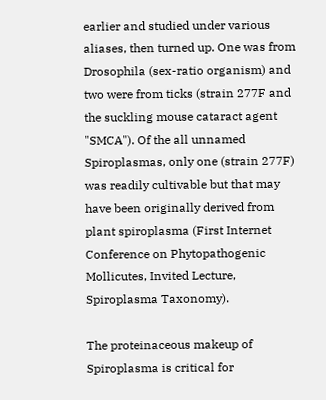earlier and studied under various aliases, then turned up. One was from Drosophila (sex-ratio organism) and two were from ticks (strain 277F and the suckling mouse cataract agent "SMCA"). Of the all unnamed Spiroplasmas, only one (strain 277F) was readily cultivable but that may have been originally derived from plant spiroplasma (First Internet Conference on Phytopathogenic Mollicutes, Invited Lecture, Spiroplasma Taxonomy).

The proteinaceous makeup of Spiroplasma is critical for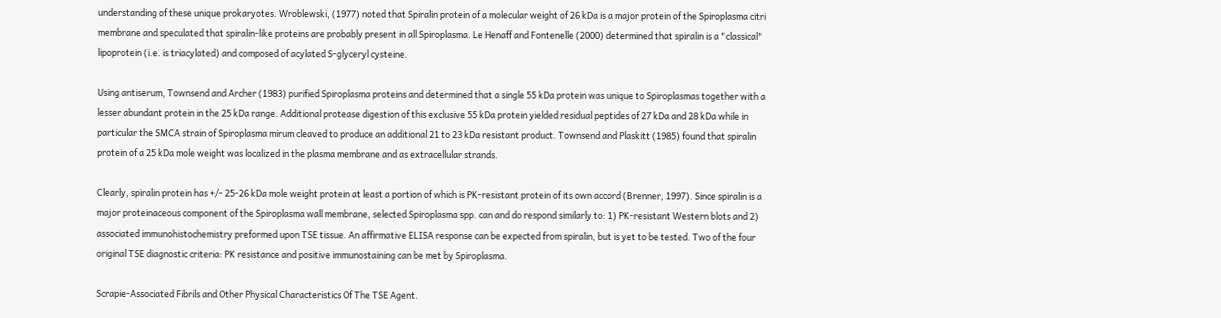understanding of these unique prokaryotes. Wroblewski, (1977) noted that Spiralin protein of a molecular weight of 26 kDa is a major protein of the Spiroplasma citri membrane and speculated that spiralin-like proteins are probably present in all Spiroplasma. Le Henaff and Fontenelle (2000) determined that spiralin is a "classical" lipoprotein (i.e. is triacylated) and composed of acylated S-glyceryl cysteine.

Using antiserum, Townsend and Archer (1983) purified Spiroplasma proteins and determined that a single 55 kDa protein was unique to Spiroplasmas together with a lesser abundant protein in the 25 kDa range. Additional protease digestion of this exclusive 55 kDa protein yielded residual peptides of 27 kDa and 28 kDa while in particular the SMCA strain of Spiroplasma mirum cleaved to produce an additional 21 to 23 kDa resistant product. Townsend and Plaskitt (1985) found that spiralin protein of a 25 kDa mole weight was localized in the plasma membrane and as extracellular strands.

Clearly, spiralin protein has +/- 25-26 kDa mole weight protein at least a portion of which is PK-resistant protein of its own accord (Brenner, 1997). Since spiralin is a major proteinaceous component of the Spiroplasma wall membrane, selected Spiroplasma spp. can and do respond similarly to: 1) PK-resistant Western blots and 2) associated immunohistochemistry preformed upon TSE tissue. An affirmative ELISA response can be expected from spiralin, but is yet to be tested. Two of the four original TSE diagnostic criteria: PK resistance and positive immunostaining can be met by Spiroplasma.

Scrapie-Associated Fibrils and Other Physical Characteristics Of The TSE Agent.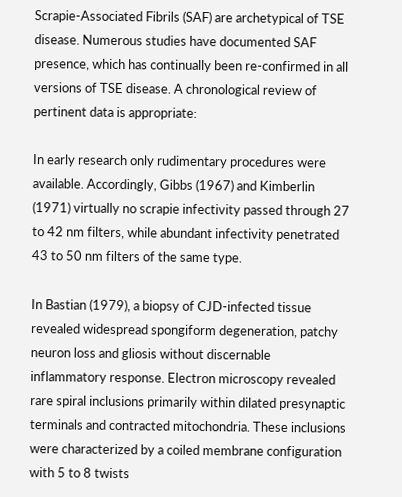Scrapie-Associated Fibrils (SAF) are archetypical of TSE disease. Numerous studies have documented SAF presence, which has continually been re-confirmed in all versions of TSE disease. A chronological review of pertinent data is appropriate:

In early research only rudimentary procedures were available. Accordingly, Gibbs (1967) and Kimberlin (1971) virtually no scrapie infectivity passed through 27 to 42 nm filters, while abundant infectivity penetrated 43 to 50 nm filters of the same type.

In Bastian (1979), a biopsy of CJD-infected tissue revealed widespread spongiform degeneration, patchy neuron loss and gliosis without discernable inflammatory response. Electron microscopy revealed rare spiral inclusions primarily within dilated presynaptic terminals and contracted mitochondria. These inclusions were characterized by a coiled membrane configuration with 5 to 8 twists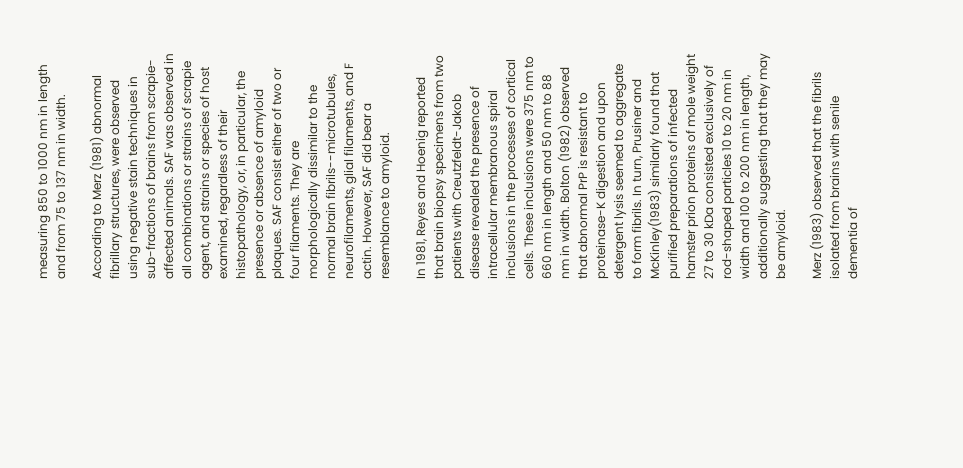measuring 850 to 1000 nm in length and from 75 to 137 nm in width.

According to Merz (1981) abnormal fibrillary structures, were observed using negative stain techniques in sub-fractions of brains from scrapie-affected animals. SAF was observed in all combinations or strains of scrapie agent, and strains or species of host examined, regardless of their histopathology, or, in particular, the presence or absence of amyloid plaques. SAF consist either of two or four filaments. They are morphologically dissimilar to the normal brain fibrils--microtubules, neurofilaments, glial filaments, and F actin. However, SAF did bear a resemblance to amyloid.

In 1981, Reyes and Hoenig reported that brain biopsy specimens from two patients with Creutzfeldt-Jakob disease revealed the presence of intracellular membranous spiral inclusions in the processes of cortical cells. These inclusions were 375 nm to 660 nm in length and 50 nm to 88 nm in width. Bolton (1982) observed that abnormal PrP is resistant to proteinase-K digestion and upon detergent lysis seemed to aggregate to form fibrils. In turn, Prusiner and McKinley(1983) similarly found that purified preparations of infected hamster prion proteins of mole weight 27 to 30 kDa consisted exclusively of rod-shaped particles 10 to 20 nm in width and 100 to 200 nm in length, additionally suggesting that they may be amyloid.

Merz (1983) observed that the fibrils isolated from brains with senile dementia of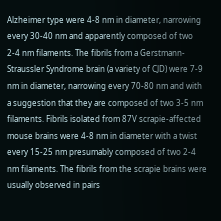Alzheimer type were 4-8 nm in diameter, narrowing every 30-40 nm and apparently composed of two 2-4 nm filaments. The fibrils from a Gerstmann-Straussler Syndrome brain (a variety of CJD) were 7-9 nm in diameter, narrowing every 70-80 nm and with a suggestion that they are composed of two 3-5 nm filaments. Fibrils isolated from 87V scrapie-affected mouse brains were 4-8 nm in diameter with a twist every 15-25 nm presumably composed of two 2-4 nm filaments. The fibrils from the scrapie brains were usually observed in pairs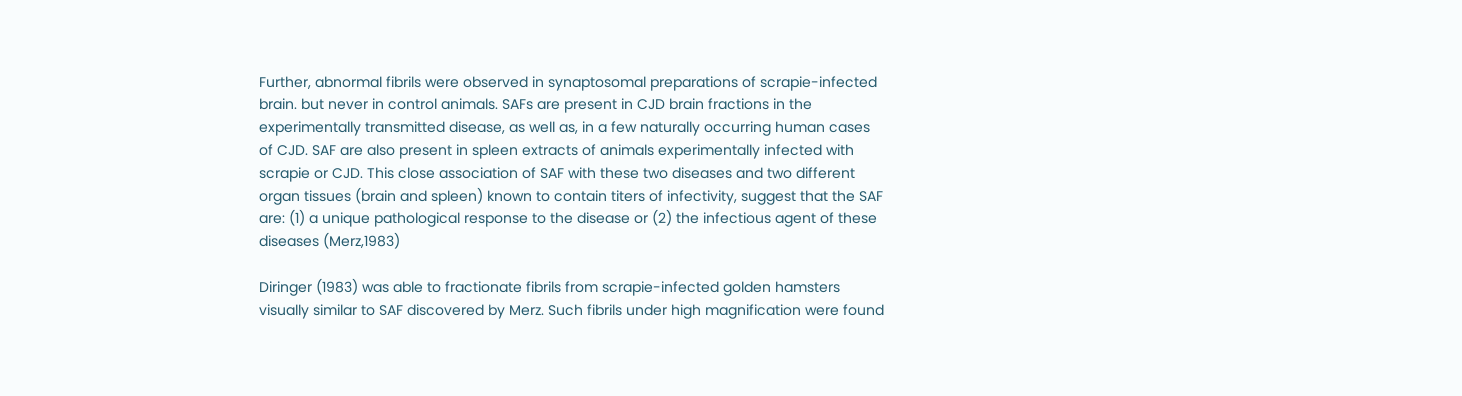Further, abnormal fibrils were observed in synaptosomal preparations of scrapie-infected brain. but never in control animals. SAFs are present in CJD brain fractions in the experimentally transmitted disease, as well as, in a few naturally occurring human cases of CJD. SAF are also present in spleen extracts of animals experimentally infected with scrapie or CJD. This close association of SAF with these two diseases and two different organ tissues (brain and spleen) known to contain titers of infectivity, suggest that the SAF are: (1) a unique pathological response to the disease or (2) the infectious agent of these diseases (Merz,1983)

Diringer (1983) was able to fractionate fibrils from scrapie-infected golden hamsters visually similar to SAF discovered by Merz. Such fibrils under high magnification were found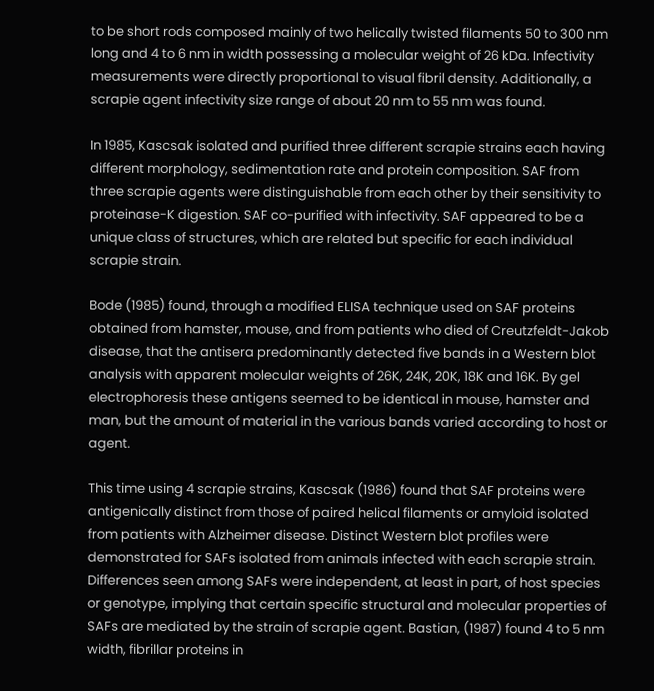to be short rods composed mainly of two helically twisted filaments 50 to 300 nm long and 4 to 6 nm in width possessing a molecular weight of 26 kDa. Infectivity measurements were directly proportional to visual fibril density. Additionally, a scrapie agent infectivity size range of about 20 nm to 55 nm was found.

In 1985, Kascsak isolated and purified three different scrapie strains each having different morphology, sedimentation rate and protein composition. SAF from three scrapie agents were distinguishable from each other by their sensitivity to proteinase-K digestion. SAF co-purified with infectivity. SAF appeared to be a unique class of structures, which are related but specific for each individual scrapie strain.

Bode (1985) found, through a modified ELISA technique used on SAF proteins obtained from hamster, mouse, and from patients who died of Creutzfeldt-Jakob disease, that the antisera predominantly detected five bands in a Western blot analysis with apparent molecular weights of 26K, 24K, 20K, 18K and 16K. By gel electrophoresis these antigens seemed to be identical in mouse, hamster and man, but the amount of material in the various bands varied according to host or agent.

This time using 4 scrapie strains, Kascsak (1986) found that SAF proteins were antigenically distinct from those of paired helical filaments or amyloid isolated from patients with Alzheimer disease. Distinct Western blot profiles were demonstrated for SAFs isolated from animals infected with each scrapie strain. Differences seen among SAFs were independent, at least in part, of host species or genotype, implying that certain specific structural and molecular properties of SAFs are mediated by the strain of scrapie agent. Bastian, (1987) found 4 to 5 nm width, fibrillar proteins in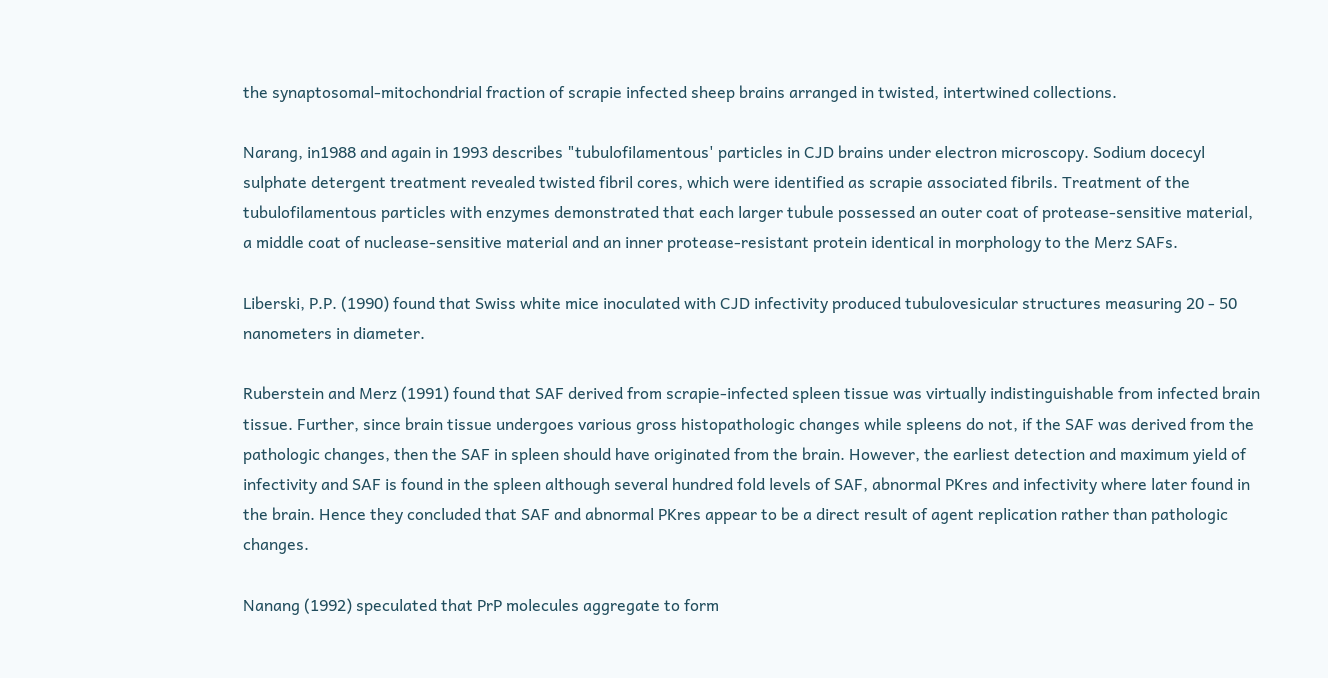the synaptosomal-mitochondrial fraction of scrapie infected sheep brains arranged in twisted, intertwined collections.

Narang, in1988 and again in 1993 describes "tubulofilamentous' particles in CJD brains under electron microscopy. Sodium docecyl sulphate detergent treatment revealed twisted fibril cores, which were identified as scrapie associated fibrils. Treatment of the tubulofilamentous particles with enzymes demonstrated that each larger tubule possessed an outer coat of protease-sensitive material, a middle coat of nuclease-sensitive material and an inner protease-resistant protein identical in morphology to the Merz SAFs.

Liberski, P.P. (1990) found that Swiss white mice inoculated with CJD infectivity produced tubulovesicular structures measuring 20 - 50 nanometers in diameter.

Ruberstein and Merz (1991) found that SAF derived from scrapie-infected spleen tissue was virtually indistinguishable from infected brain tissue. Further, since brain tissue undergoes various gross histopathologic changes while spleens do not, if the SAF was derived from the pathologic changes, then the SAF in spleen should have originated from the brain. However, the earliest detection and maximum yield of infectivity and SAF is found in the spleen although several hundred fold levels of SAF, abnormal PKres and infectivity where later found in the brain. Hence they concluded that SAF and abnormal PKres appear to be a direct result of agent replication rather than pathologic changes.

Nanang (1992) speculated that PrP molecules aggregate to form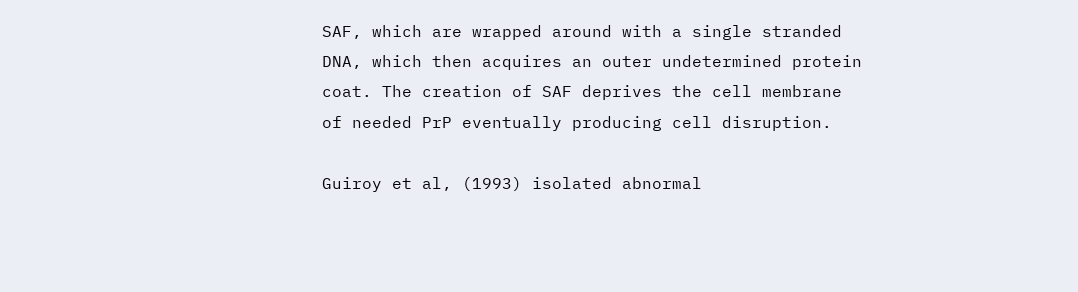SAF, which are wrapped around with a single stranded DNA, which then acquires an outer undetermined protein coat. The creation of SAF deprives the cell membrane of needed PrP eventually producing cell disruption.

Guiroy et al, (1993) isolated abnormal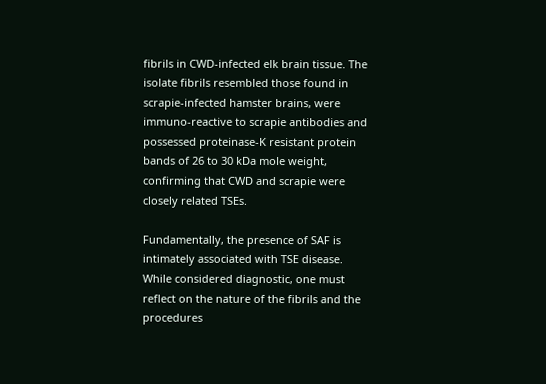fibrils in CWD-infected elk brain tissue. The isolate fibrils resembled those found in scrapie-infected hamster brains, were immuno-reactive to scrapie antibodies and possessed proteinase-K resistant protein bands of 26 to 30 kDa mole weight, confirming that CWD and scrapie were closely related TSEs.

Fundamentally, the presence of SAF is intimately associated with TSE disease. While considered diagnostic, one must reflect on the nature of the fibrils and the procedures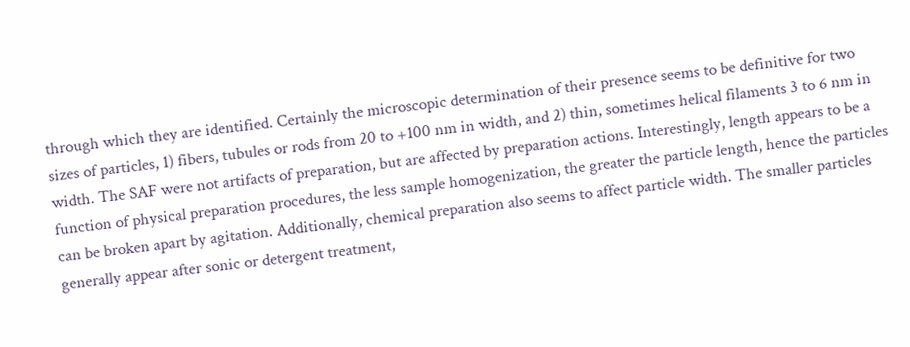through which they are identified. Certainly the microscopic determination of their presence seems to be definitive for two sizes of particles, 1) fibers, tubules or rods from 20 to +100 nm in width, and 2) thin, sometimes helical filaments 3 to 6 nm in width. The SAF were not artifacts of preparation, but are affected by preparation actions. Interestingly, length appears to be a function of physical preparation procedures, the less sample homogenization, the greater the particle length, hence the particles can be broken apart by agitation. Additionally, chemical preparation also seems to affect particle width. The smaller particles generally appear after sonic or detergent treatment,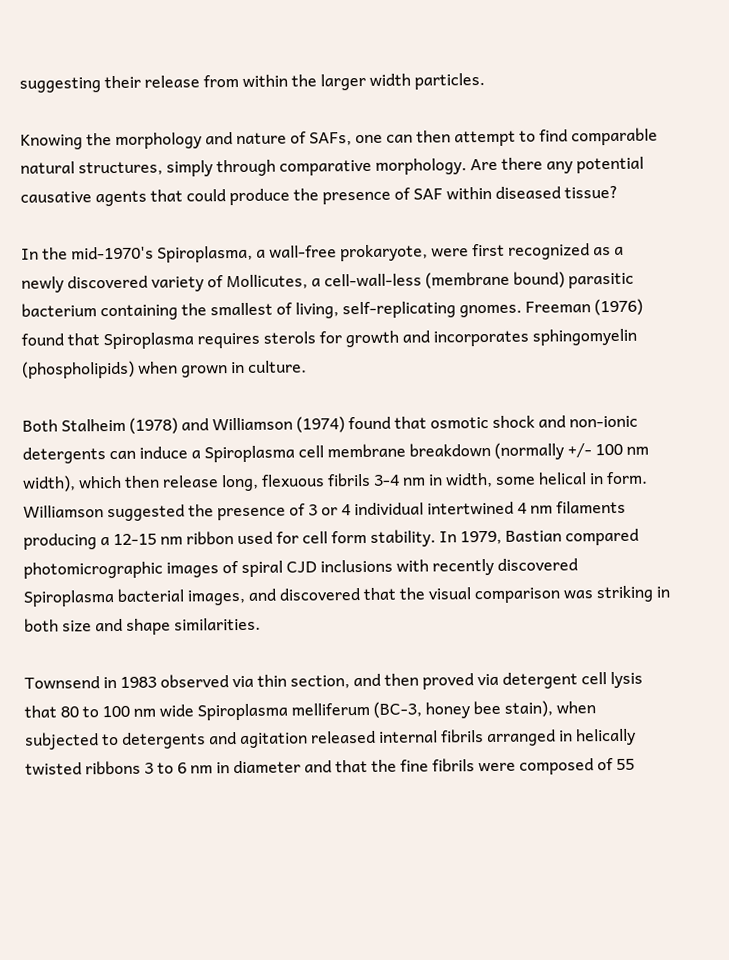suggesting their release from within the larger width particles.

Knowing the morphology and nature of SAFs, one can then attempt to find comparable natural structures, simply through comparative morphology. Are there any potential causative agents that could produce the presence of SAF within diseased tissue?

In the mid-1970's Spiroplasma, a wall-free prokaryote, were first recognized as a newly discovered variety of Mollicutes, a cell-wall-less (membrane bound) parasitic bacterium containing the smallest of living, self-replicating gnomes. Freeman (1976) found that Spiroplasma requires sterols for growth and incorporates sphingomyelin (phospholipids) when grown in culture.

Both Stalheim (1978) and Williamson (1974) found that osmotic shock and non-ionic detergents can induce a Spiroplasma cell membrane breakdown (normally +/- 100 nm width), which then release long, flexuous fibrils 3-4 nm in width, some helical in form. Williamson suggested the presence of 3 or 4 individual intertwined 4 nm filaments producing a 12-15 nm ribbon used for cell form stability. In 1979, Bastian compared photomicrographic images of spiral CJD inclusions with recently discovered Spiroplasma bacterial images, and discovered that the visual comparison was striking in both size and shape similarities.

Townsend in 1983 observed via thin section, and then proved via detergent cell lysis that 80 to 100 nm wide Spiroplasma melliferum (BC-3, honey bee stain), when subjected to detergents and agitation released internal fibrils arranged in helically twisted ribbons 3 to 6 nm in diameter and that the fine fibrils were composed of 55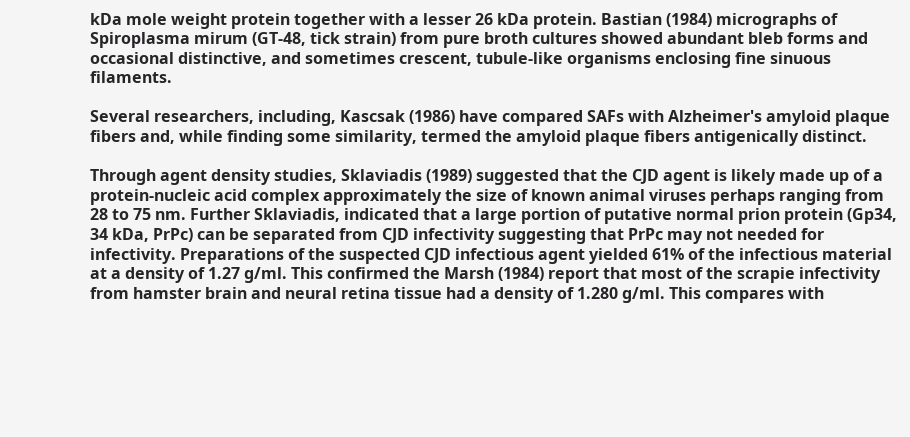kDa mole weight protein together with a lesser 26 kDa protein. Bastian (1984) micrographs of Spiroplasma mirum (GT-48, tick strain) from pure broth cultures showed abundant bleb forms and occasional distinctive, and sometimes crescent, tubule-like organisms enclosing fine sinuous filaments.

Several researchers, including, Kascsak (1986) have compared SAFs with Alzheimer's amyloid plaque fibers and, while finding some similarity, termed the amyloid plaque fibers antigenically distinct.

Through agent density studies, Sklaviadis (1989) suggested that the CJD agent is likely made up of a protein-nucleic acid complex approximately the size of known animal viruses perhaps ranging from 28 to 75 nm. Further Sklaviadis, indicated that a large portion of putative normal prion protein (Gp34, 34 kDa, PrPc) can be separated from CJD infectivity suggesting that PrPc may not needed for infectivity. Preparations of the suspected CJD infectious agent yielded 61% of the infectious material at a density of 1.27 g/ml. This confirmed the Marsh (1984) report that most of the scrapie infectivity from hamster brain and neural retina tissue had a density of 1.280 g/ml. This compares with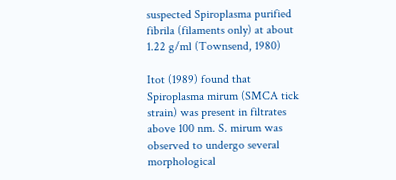suspected Spiroplasma purified fibrila (filaments only) at about 1.22 g/ml (Townsend, 1980)

Itot (1989) found that Spiroplasma mirum (SMCA tick strain) was present in filtrates above 100 nm. S. mirum was observed to undergo several morphological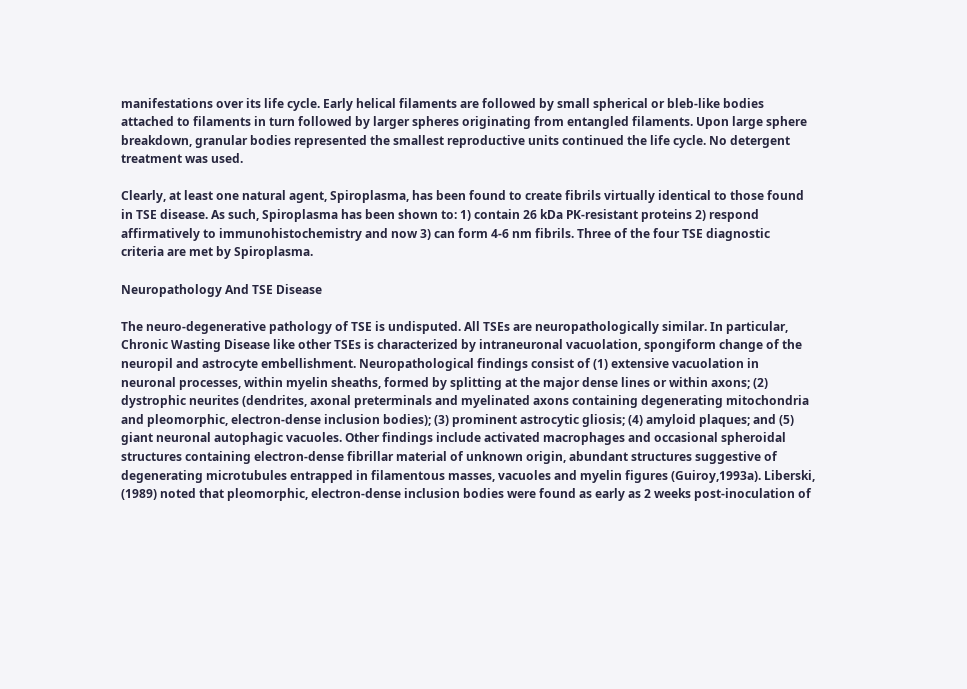manifestations over its life cycle. Early helical filaments are followed by small spherical or bleb-like bodies attached to filaments in turn followed by larger spheres originating from entangled filaments. Upon large sphere breakdown, granular bodies represented the smallest reproductive units continued the life cycle. No detergent treatment was used.

Clearly, at least one natural agent, Spiroplasma, has been found to create fibrils virtually identical to those found in TSE disease. As such, Spiroplasma has been shown to: 1) contain 26 kDa PK-resistant proteins 2) respond affirmatively to immunohistochemistry and now 3) can form 4-6 nm fibrils. Three of the four TSE diagnostic criteria are met by Spiroplasma.

Neuropathology And TSE Disease

The neuro-degenerative pathology of TSE is undisputed. All TSEs are neuropathologically similar. In particular, Chronic Wasting Disease like other TSEs is characterized by intraneuronal vacuolation, spongiform change of the neuropil and astrocyte embellishment. Neuropathological findings consist of (1) extensive vacuolation in neuronal processes, within myelin sheaths, formed by splitting at the major dense lines or within axons; (2) dystrophic neurites (dendrites, axonal preterminals and myelinated axons containing degenerating mitochondria and pleomorphic, electron-dense inclusion bodies); (3) prominent astrocytic gliosis; (4) amyloid plaques; and (5) giant neuronal autophagic vacuoles. Other findings include activated macrophages and occasional spheroidal structures containing electron-dense fibrillar material of unknown origin, abundant structures suggestive of degenerating microtubules entrapped in filamentous masses, vacuoles and myelin figures (Guiroy,1993a). Liberski, (1989) noted that pleomorphic, electron-dense inclusion bodies were found as early as 2 weeks post-inoculation of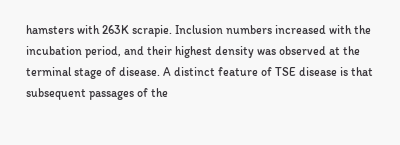hamsters with 263K scrapie. Inclusion numbers increased with the incubation period, and their highest density was observed at the terminal stage of disease. A distinct feature of TSE disease is that subsequent passages of the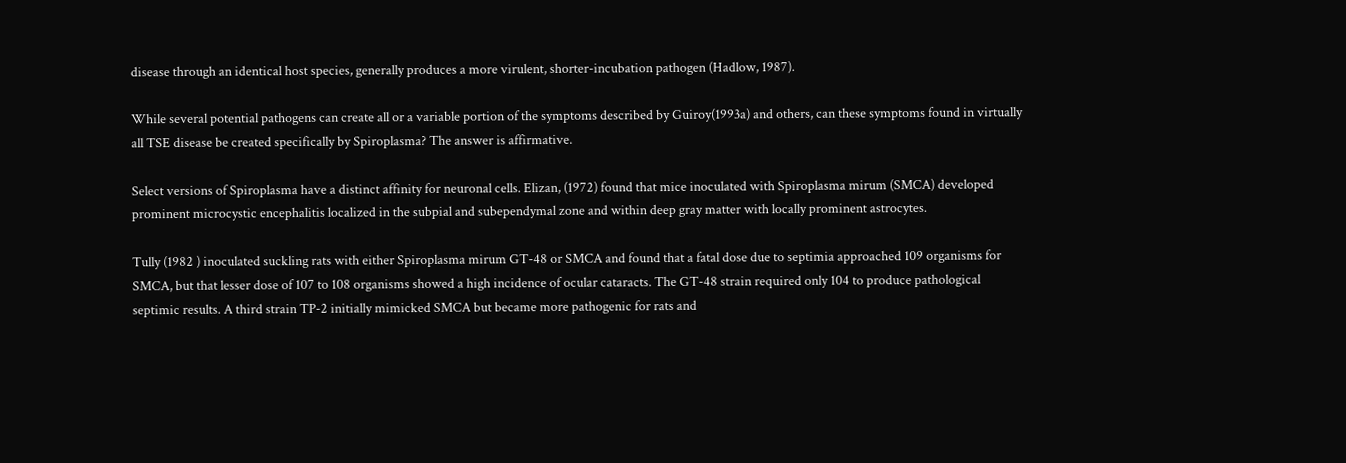disease through an identical host species, generally produces a more virulent, shorter-incubation pathogen (Hadlow, 1987).

While several potential pathogens can create all or a variable portion of the symptoms described by Guiroy(1993a) and others, can these symptoms found in virtually all TSE disease be created specifically by Spiroplasma? The answer is affirmative.

Select versions of Spiroplasma have a distinct affinity for neuronal cells. Elizan, (1972) found that mice inoculated with Spiroplasma mirum (SMCA) developed prominent microcystic encephalitis localized in the subpial and subependymal zone and within deep gray matter with locally prominent astrocytes.

Tully (1982 ) inoculated suckling rats with either Spiroplasma mirum GT-48 or SMCA and found that a fatal dose due to septimia approached 109 organisms for SMCA, but that lesser dose of 107 to 108 organisms showed a high incidence of ocular cataracts. The GT-48 strain required only 104 to produce pathological septimic results. A third strain TP-2 initially mimicked SMCA but became more pathogenic for rats and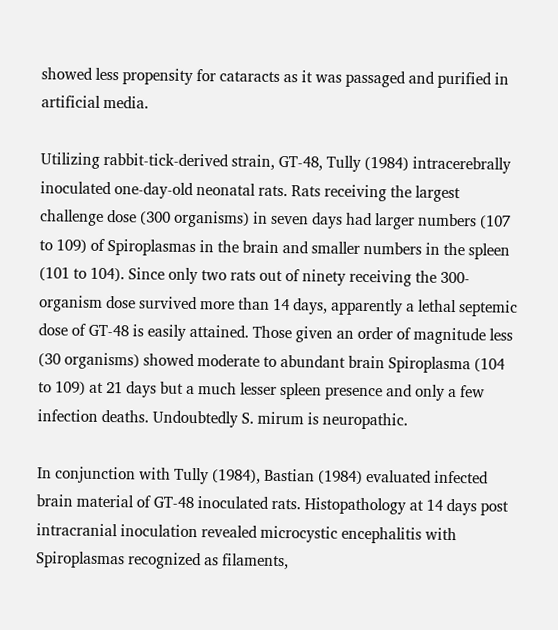showed less propensity for cataracts as it was passaged and purified in artificial media.

Utilizing rabbit-tick-derived strain, GT-48, Tully (1984) intracerebrally inoculated one-day-old neonatal rats. Rats receiving the largest challenge dose (300 organisms) in seven days had larger numbers (107 to 109) of Spiroplasmas in the brain and smaller numbers in the spleen (101 to 104). Since only two rats out of ninety receiving the 300-organism dose survived more than 14 days, apparently a lethal septemic dose of GT-48 is easily attained. Those given an order of magnitude less (30 organisms) showed moderate to abundant brain Spiroplasma (104 to 109) at 21 days but a much lesser spleen presence and only a few infection deaths. Undoubtedly S. mirum is neuropathic.

In conjunction with Tully (1984), Bastian (1984) evaluated infected brain material of GT-48 inoculated rats. Histopathology at 14 days post intracranial inoculation revealed microcystic encephalitis with Spiroplasmas recognized as filaments,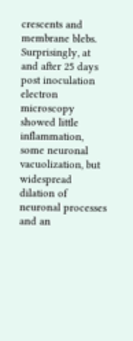crescents and membrane blebs. Surprisingly, at and after 25 days post inoculation electron microscopy showed little inflammation, some neuronal vacuolization, but widespread dilation of neuronal processes and an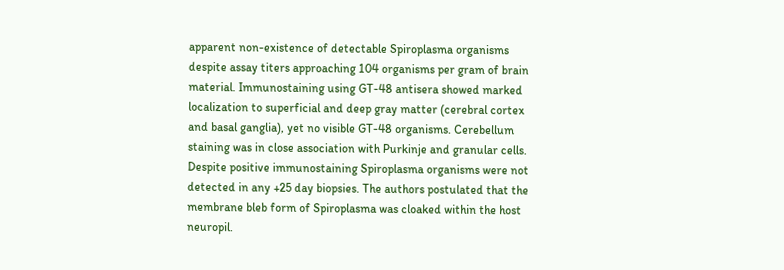apparent non-existence of detectable Spiroplasma organisms despite assay titers approaching 104 organisms per gram of brain material. Immunostaining using GT-48 antisera showed marked localization to superficial and deep gray matter (cerebral cortex and basal ganglia), yet no visible GT-48 organisms. Cerebellum staining was in close association with Purkinje and granular cells. Despite positive immunostaining Spiroplasma organisms were not detected in any +25 day biopsies. The authors postulated that the membrane bleb form of Spiroplasma was cloaked within the host neuropil.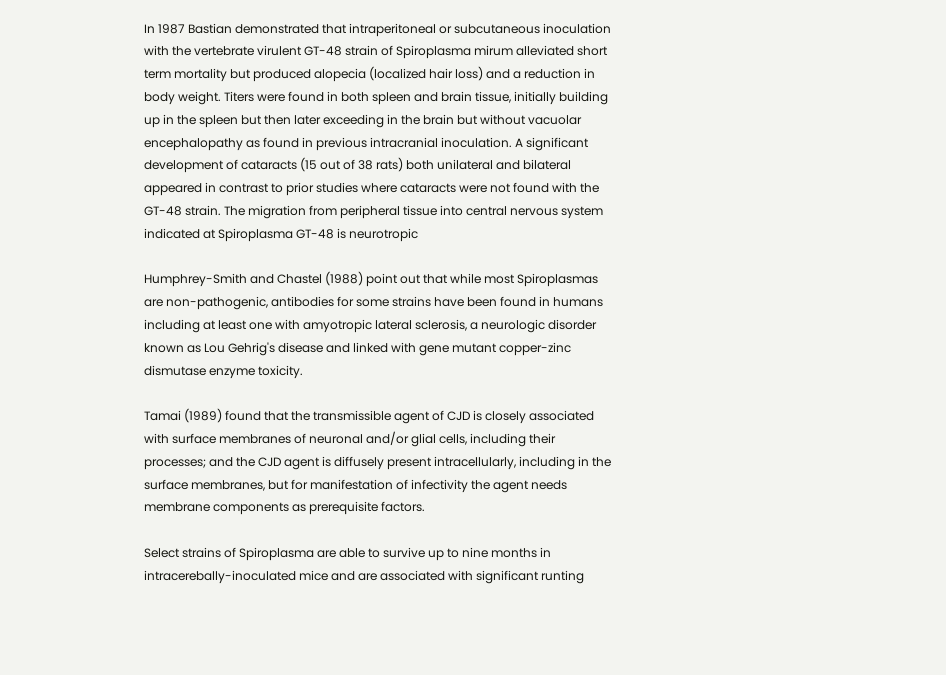In 1987 Bastian demonstrated that intraperitoneal or subcutaneous inoculation with the vertebrate virulent GT-48 strain of Spiroplasma mirum alleviated short term mortality but produced alopecia (localized hair loss) and a reduction in body weight. Titers were found in both spleen and brain tissue, initially building up in the spleen but then later exceeding in the brain but without vacuolar encephalopathy as found in previous intracranial inoculation. A significant development of cataracts (15 out of 38 rats) both unilateral and bilateral appeared in contrast to prior studies where cataracts were not found with the GT-48 strain. The migration from peripheral tissue into central nervous system indicated at Spiroplasma GT-48 is neurotropic

Humphrey-Smith and Chastel (1988) point out that while most Spiroplasmas are non-pathogenic, antibodies for some strains have been found in humans including at least one with amyotropic lateral sclerosis, a neurologic disorder known as Lou Gehrig's disease and linked with gene mutant copper-zinc dismutase enzyme toxicity.

Tamai (1989) found that the transmissible agent of CJD is closely associated with surface membranes of neuronal and/or glial cells, including their processes; and the CJD agent is diffusely present intracellularly, including in the surface membranes, but for manifestation of infectivity the agent needs membrane components as prerequisite factors.

Select strains of Spiroplasma are able to survive up to nine months in intracerebally-inoculated mice and are associated with significant runting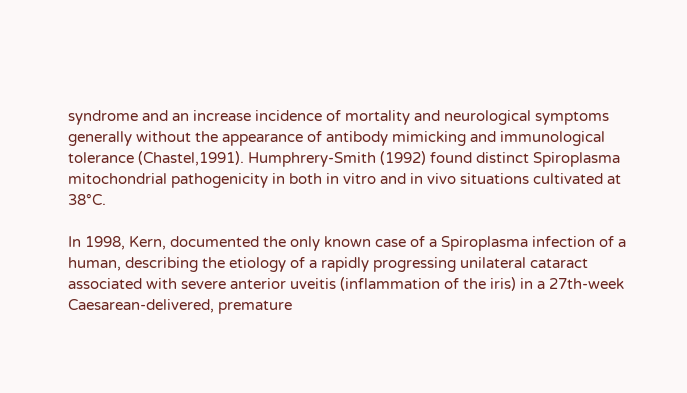syndrome and an increase incidence of mortality and neurological symptoms generally without the appearance of antibody mimicking and immunological tolerance (Chastel,1991). Humphrery-Smith (1992) found distinct Spiroplasma mitochondrial pathogenicity in both in vitro and in vivo situations cultivated at 38°C.

In 1998, Kern, documented the only known case of a Spiroplasma infection of a human, describing the etiology of a rapidly progressing unilateral cataract associated with severe anterior uveitis (inflammation of the iris) in a 27th-week Caesarean-delivered, premature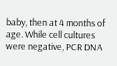baby, then at 4 months of age. While cell cultures were negative, PCR DNA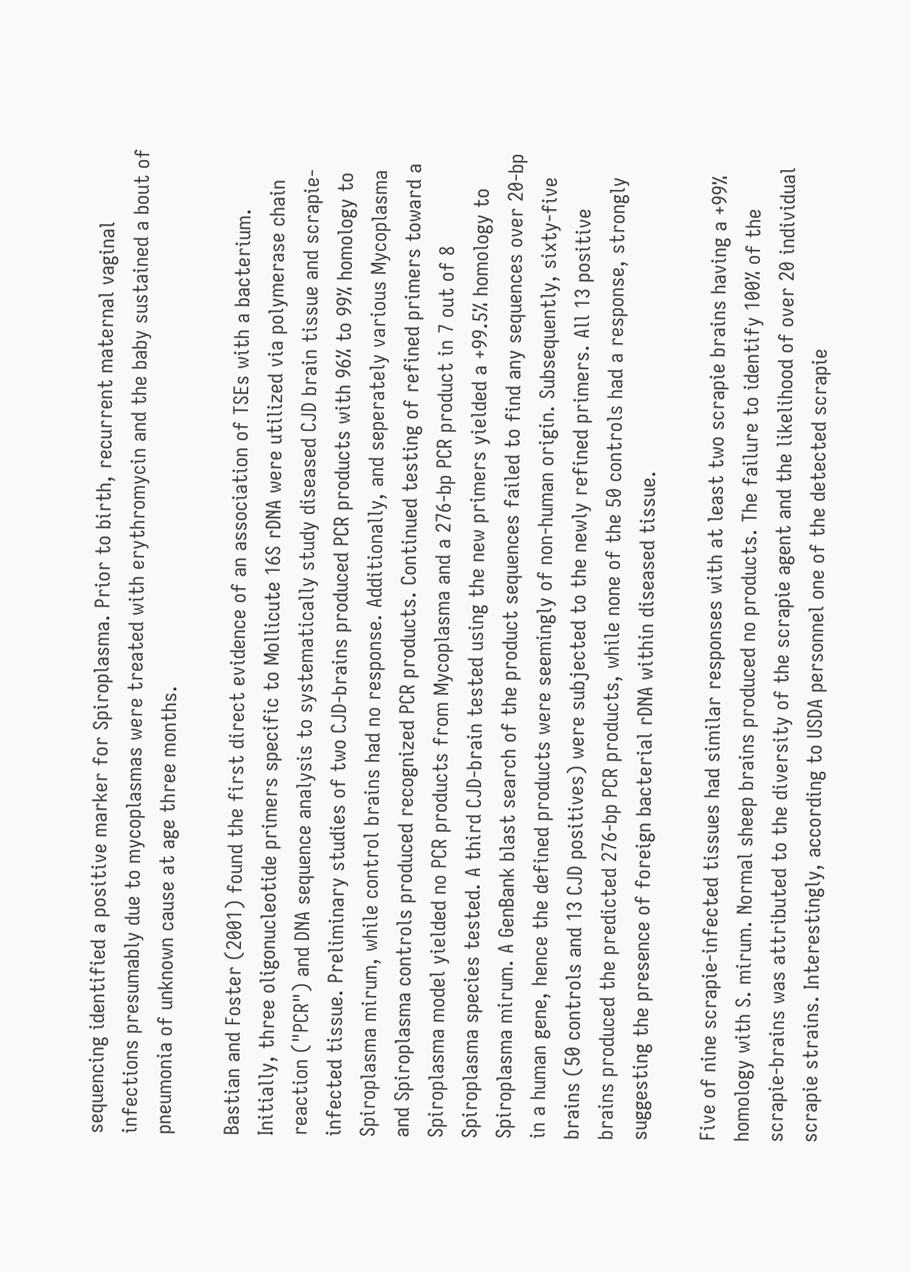sequencing identified a positive marker for Spiroplasma. Prior to birth, recurrent maternal vaginal infections presumably due to mycoplasmas were treated with erythromycin and the baby sustained a bout of pneumonia of unknown cause at age three months.

Bastian and Foster (2001) found the first direct evidence of an association of TSEs with a bacterium. Initially, three oligonucleotide primers specific to Mollicute 16S rDNA were utilized via polymerase chain reaction ("PCR") and DNA sequence analysis to systematically study diseased CJD brain tissue and scrapie-infected tissue. Preliminary studies of two CJD-brains produced PCR products with 96% to 99% homology to Spiroplasma mirum, while control brains had no response. Additionally, and seperately various Mycoplasma and Spiroplasma controls produced recognized PCR products. Continued testing of refined primers toward a Spiroplasma model yielded no PCR products from Mycoplasma and a 276-bp PCR product in 7 out of 8 Spiroplasma species tested. A third CJD-brain tested using the new primers yielded a +99.5% homology to Spiroplasma mirum. A GenBank blast search of the product sequences failed to find any sequences over 20-bp in a human gene, hence the defined products were seemingly of non-human origin. Subsequently, sixty-five brains (50 controls and 13 CJD positives) were subjected to the newly refined primers. All 13 positive brains produced the predicted 276-bp PCR products, while none of the 50 controls had a response, strongly suggesting the presence of foreign bacterial rDNA within diseased tissue.

Five of nine scrapie-infected tissues had similar responses with at least two scrapie brains having a +99% homology with S. mirum. Normal sheep brains produced no products. The failure to identify 100% of the scrapie-brains was attributed to the diversity of the scrapie agent and the likelihood of over 20 individual scrapie strains. Interestingly, according to USDA personnel one of the detected scrapie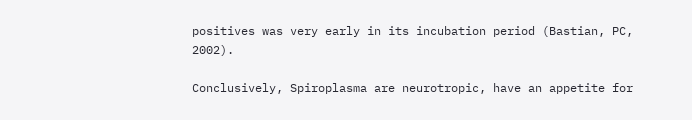positives was very early in its incubation period (Bastian, PC, 2002).

Conclusively, Spiroplasma are neurotropic, have an appetite for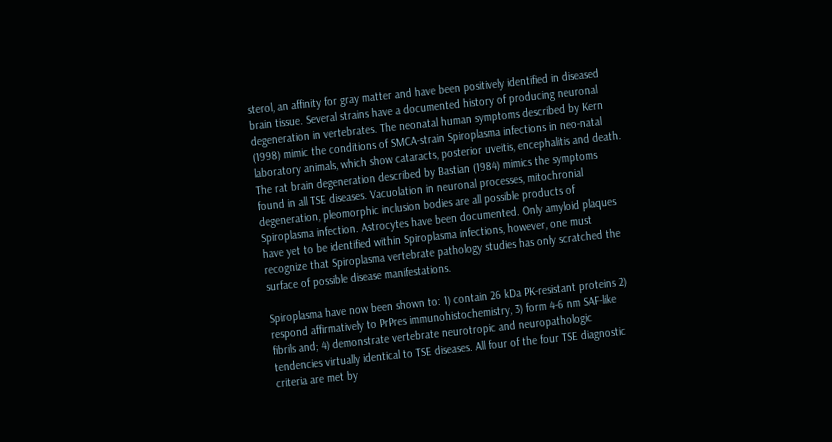sterol, an affinity for gray matter and have been positively identified in diseased brain tissue. Several strains have a documented history of producing neuronal degeneration in vertebrates. The neonatal human symptoms described by Kern (1998) mimic the conditions of SMCA-strain Spiroplasma infections in neo-natal laboratory animals, which show cataracts, posterior uveitis, encephalitis and death. The rat brain degeneration described by Bastian (1984) mimics the symptoms found in all TSE diseases. Vacuolation in neuronal processes, mitochronial degeneration, pleomorphic inclusion bodies are all possible products of Spiroplasma infection. Astrocytes have been documented. Only amyloid plaques have yet to be identified within Spiroplasma infections, however, one must recognize that Spiroplasma vertebrate pathology studies has only scratched the surface of possible disease manifestations.

Spiroplasma have now been shown to: 1) contain 26 kDa PK-resistant proteins 2) respond affirmatively to PrPres immunohistochemistry, 3) form 4-6 nm SAF-like fibrils and; 4) demonstrate vertebrate neurotropic and neuropathologic tendencies virtually identical to TSE diseases. All four of the four TSE diagnostic criteria are met by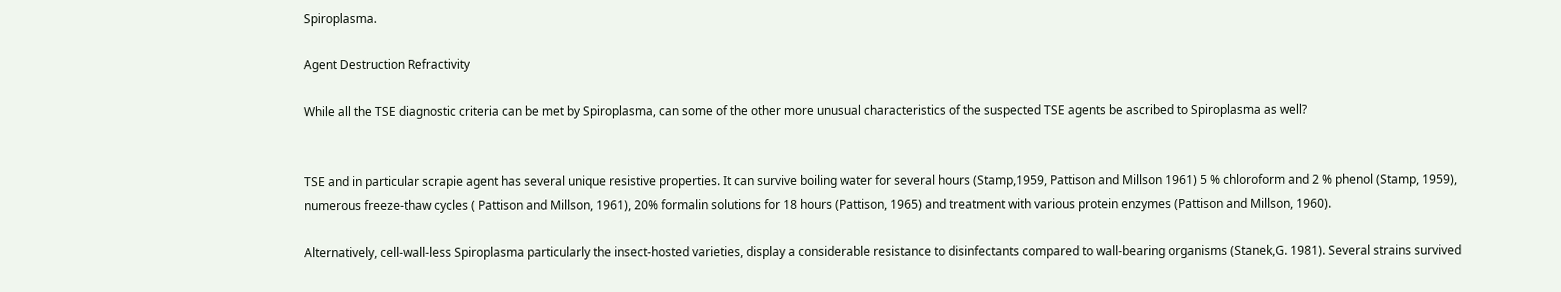Spiroplasma.

Agent Destruction Refractivity

While all the TSE diagnostic criteria can be met by Spiroplasma, can some of the other more unusual characteristics of the suspected TSE agents be ascribed to Spiroplasma as well?


TSE and in particular scrapie agent has several unique resistive properties. It can survive boiling water for several hours (Stamp,1959, Pattison and Millson 1961) 5 % chloroform and 2 % phenol (Stamp, 1959), numerous freeze-thaw cycles ( Pattison and Millson, 1961), 20% formalin solutions for 18 hours (Pattison, 1965) and treatment with various protein enzymes (Pattison and Millson, 1960).

Alternatively, cell-wall-less Spiroplasma particularly the insect-hosted varieties, display a considerable resistance to disinfectants compared to wall-bearing organisms (Stanek,G. 1981). Several strains survived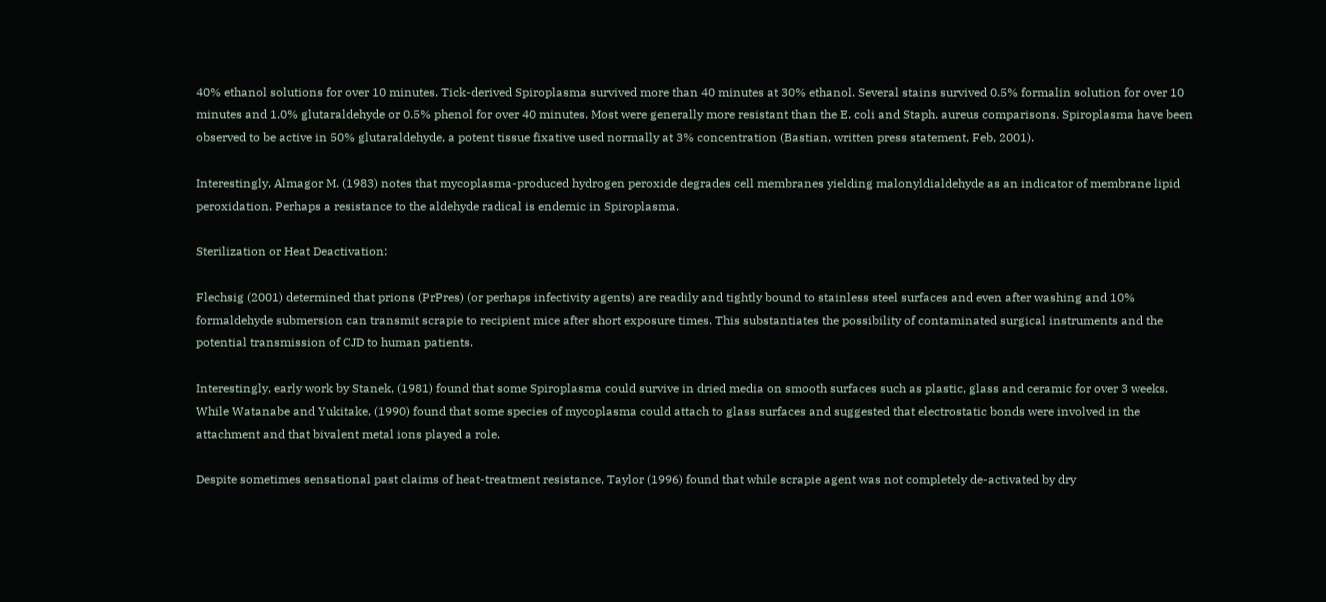40% ethanol solutions for over 10 minutes. Tick-derived Spiroplasma survived more than 40 minutes at 30% ethanol. Several stains survived 0.5% formalin solution for over 10 minutes and 1.0% glutaraldehyde or 0.5% phenol for over 40 minutes. Most were generally more resistant than the E. coli and Staph. aureus comparisons. Spiroplasma have been observed to be active in 50% glutaraldehyde, a potent tissue fixative used normally at 3% concentration (Bastian, written press statement, Feb, 2001).

Interestingly, Almagor M. (1983) notes that mycoplasma-produced hydrogen peroxide degrades cell membranes yielding malonyldialdehyde as an indicator of membrane lipid peroxidation. Perhaps a resistance to the aldehyde radical is endemic in Spiroplasma.

Sterilization or Heat Deactivation:

Flechsig (2001) determined that prions (PrPres) (or perhaps infectivity agents) are readily and tightly bound to stainless steel surfaces and even after washing and 10% formaldehyde submersion can transmit scrapie to recipient mice after short exposure times. This substantiates the possibility of contaminated surgical instruments and the potential transmission of CJD to human patients.

Interestingly, early work by Stanek, (1981) found that some Spiroplasma could survive in dried media on smooth surfaces such as plastic, glass and ceramic for over 3 weeks. While Watanabe and Yukitake, (1990) found that some species of mycoplasma could attach to glass surfaces and suggested that electrostatic bonds were involved in the attachment and that bivalent metal ions played a role.

Despite sometimes sensational past claims of heat-treatment resistance, Taylor (1996) found that while scrapie agent was not completely de-activated by dry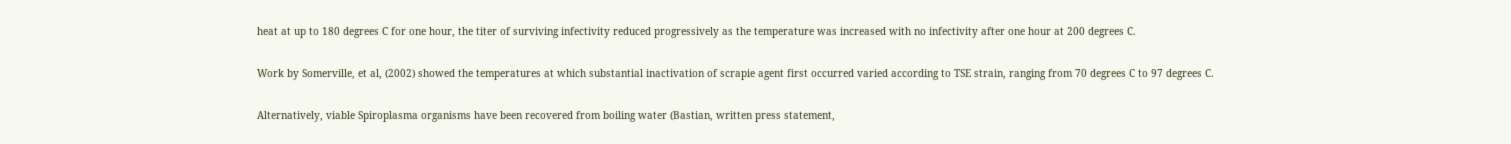heat at up to 180 degrees C for one hour, the titer of surviving infectivity reduced progressively as the temperature was increased with no infectivity after one hour at 200 degrees C.

Work by Somerville, et al, (2002) showed the temperatures at which substantial inactivation of scrapie agent first occurred varied according to TSE strain, ranging from 70 degrees C to 97 degrees C.

Alternatively, viable Spiroplasma organisms have been recovered from boiling water (Bastian, written press statement,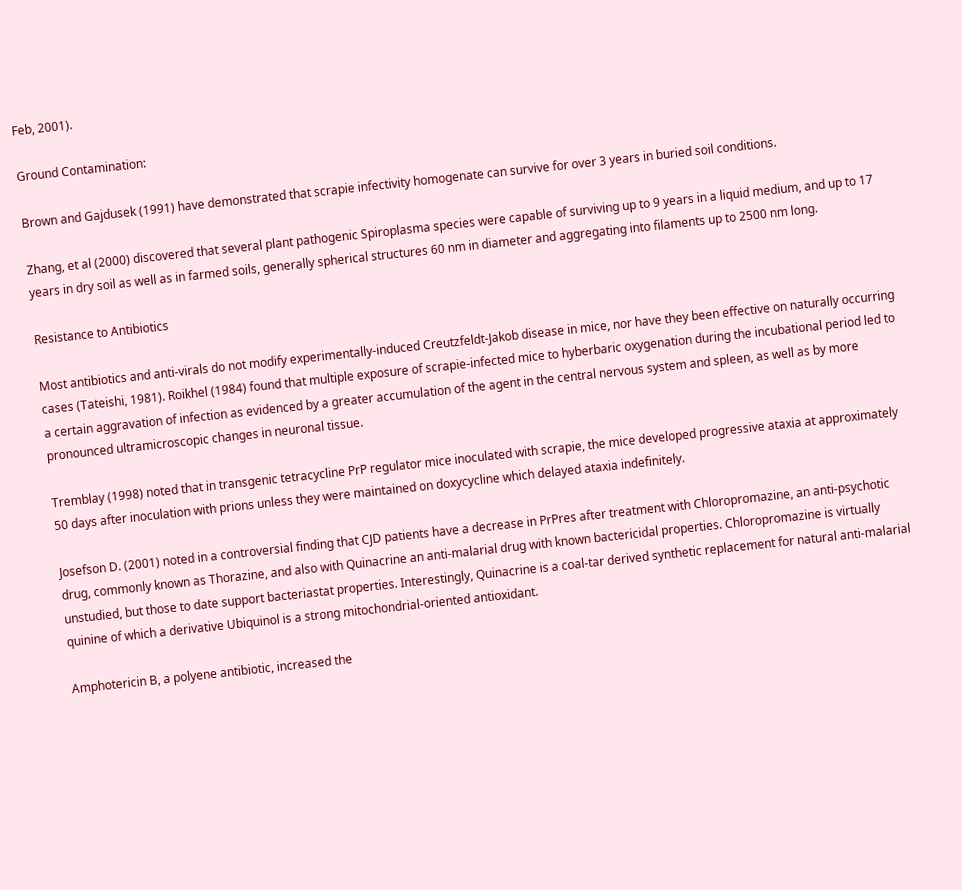Feb, 2001).

Ground Contamination:

Brown and Gajdusek (1991) have demonstrated that scrapie infectivity homogenate can survive for over 3 years in buried soil conditions.

Zhang, et al (2000) discovered that several plant pathogenic Spiroplasma species were capable of surviving up to 9 years in a liquid medium, and up to 17 years in dry soil as well as in farmed soils, generally spherical structures 60 nm in diameter and aggregating into filaments up to 2500 nm long.

Resistance to Antibiotics

Most antibiotics and anti-virals do not modify experimentally-induced Creutzfeldt-Jakob disease in mice, nor have they been effective on naturally occurring cases (Tateishi, 1981). Roikhel (1984) found that multiple exposure of scrapie-infected mice to hyberbaric oxygenation during the incubational period led to a certain aggravation of infection as evidenced by a greater accumulation of the agent in the central nervous system and spleen, as well as by more pronounced ultramicroscopic changes in neuronal tissue.

Tremblay (1998) noted that in transgenic tetracycline PrP regulator mice inoculated with scrapie, the mice developed progressive ataxia at approximately 50 days after inoculation with prions unless they were maintained on doxycycline which delayed ataxia indefinitely.

Josefson D. (2001) noted in a controversial finding that CJD patients have a decrease in PrPres after treatment with Chloropromazine, an anti-psychotic drug, commonly known as Thorazine, and also with Quinacrine an anti-malarial drug with known bactericidal properties. Chloropromazine is virtually unstudied, but those to date support bacteriastat properties. Interestingly, Quinacrine is a coal-tar derived synthetic replacement for natural anti-malarial quinine of which a derivative Ubiquinol is a strong mitochondrial-oriented antioxidant.

Amphotericin B, a polyene antibiotic, increased the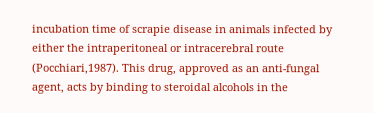incubation time of scrapie disease in animals infected by either the intraperitoneal or intracerebral route (Pocchiari,1987). This drug, approved as an anti-fungal agent, acts by binding to steroidal alcohols in the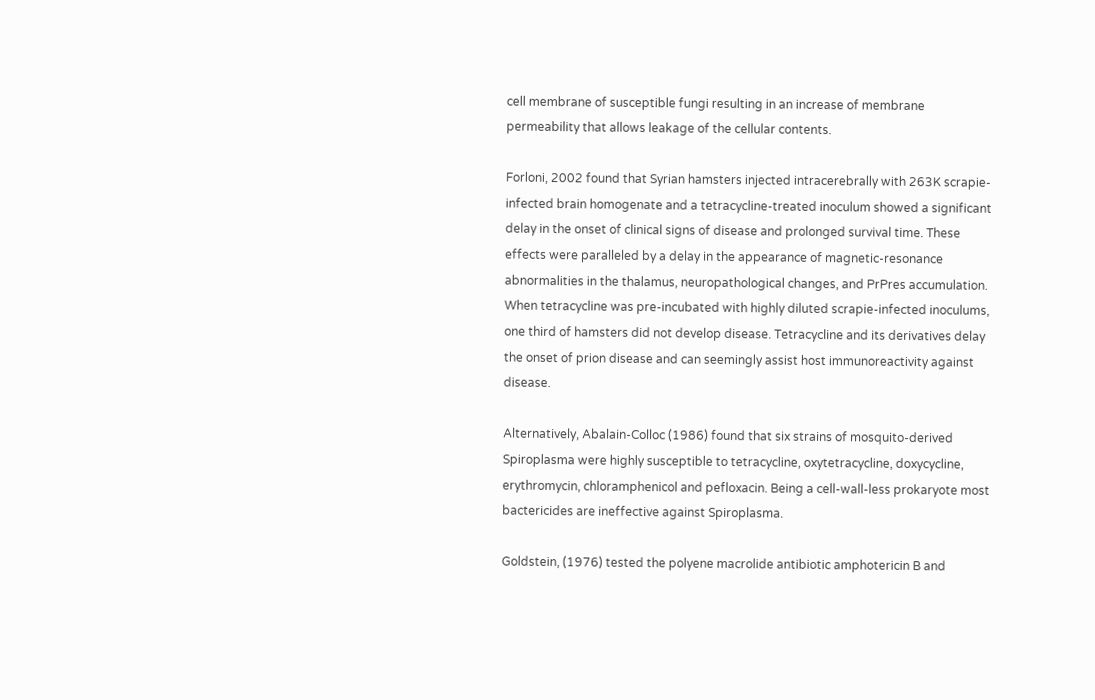cell membrane of susceptible fungi resulting in an increase of membrane permeability that allows leakage of the cellular contents.

Forloni, 2002 found that Syrian hamsters injected intracerebrally with 263K scrapie-infected brain homogenate and a tetracycline-treated inoculum showed a significant delay in the onset of clinical signs of disease and prolonged survival time. These effects were paralleled by a delay in the appearance of magnetic-resonance abnormalities in the thalamus, neuropathological changes, and PrPres accumulation. When tetracycline was pre-incubated with highly diluted scrapie-infected inoculums, one third of hamsters did not develop disease. Tetracycline and its derivatives delay the onset of prion disease and can seemingly assist host immunoreactivity against disease.

Alternatively, Abalain-Colloc (1986) found that six strains of mosquito-derived Spiroplasma were highly susceptible to tetracycline, oxytetracycline, doxycycline, erythromycin, chloramphenicol and pefloxacin. Being a cell-wall-less prokaryote most bactericides are ineffective against Spiroplasma.

Goldstein, (1976) tested the polyene macrolide antibiotic amphotericin B and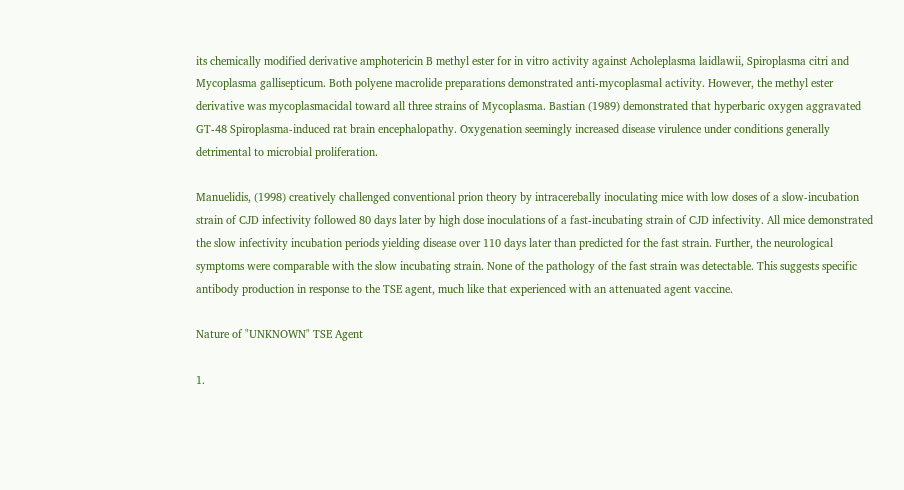its chemically modified derivative amphotericin B methyl ester for in vitro activity against Acholeplasma laidlawii, Spiroplasma citri and Mycoplasma gallisepticum. Both polyene macrolide preparations demonstrated anti-mycoplasmal activity. However, the methyl ester derivative was mycoplasmacidal toward all three strains of Mycoplasma. Bastian (1989) demonstrated that hyperbaric oxygen aggravated GT-48 Spiroplasma-induced rat brain encephalopathy. Oxygenation seemingly increased disease virulence under conditions generally detrimental to microbial proliferation.

Manuelidis, (1998) creatively challenged conventional prion theory by intracerebally inoculating mice with low doses of a slow-incubation strain of CJD infectivity followed 80 days later by high dose inoculations of a fast-incubating strain of CJD infectivity. All mice demonstrated the slow infectivity incubation periods yielding disease over 110 days later than predicted for the fast strain. Further, the neurological symptoms were comparable with the slow incubating strain. None of the pathology of the fast strain was detectable. This suggests specific antibody production in response to the TSE agent, much like that experienced with an attenuated agent vaccine.

Nature of "UNKNOWN" TSE Agent

1.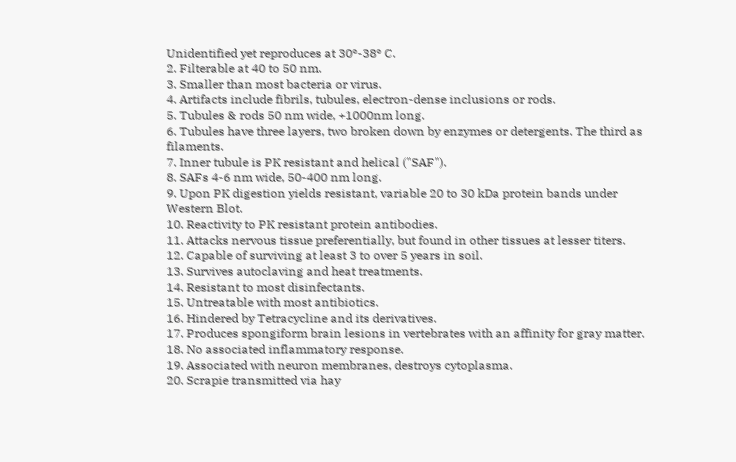Unidentified yet reproduces at 30º-38º C.
2. Filterable at 40 to 50 nm.
3. Smaller than most bacteria or virus.
4. Artifacts include fibrils, tubules, electron-dense inclusions or rods.
5. Tubules & rods 50 nm wide, +1000nm long.
6. Tubules have three layers, two broken down by enzymes or detergents. The third as filaments.
7. Inner tubule is PK resistant and helical ("SAF").
8. SAFs 4-6 nm wide, 50-400 nm long.
9. Upon PK digestion yields resistant, variable 20 to 30 kDa protein bands under Western Blot.
10. Reactivity to PK resistant protein antibodies.
11. Attacks nervous tissue preferentially, but found in other tissues at lesser titers.
12. Capable of surviving at least 3 to over 5 years in soil.
13. Survives autoclaving and heat treatments.
14. Resistant to most disinfectants.
15. Untreatable with most antibiotics.
16. Hindered by Tetracycline and its derivatives.
17. Produces spongiform brain lesions in vertebrates with an affinity for gray matter.
18. No associated inflammatory response.
19. Associated with neuron membranes, destroys cytoplasma.
20. Scrapie transmitted via hay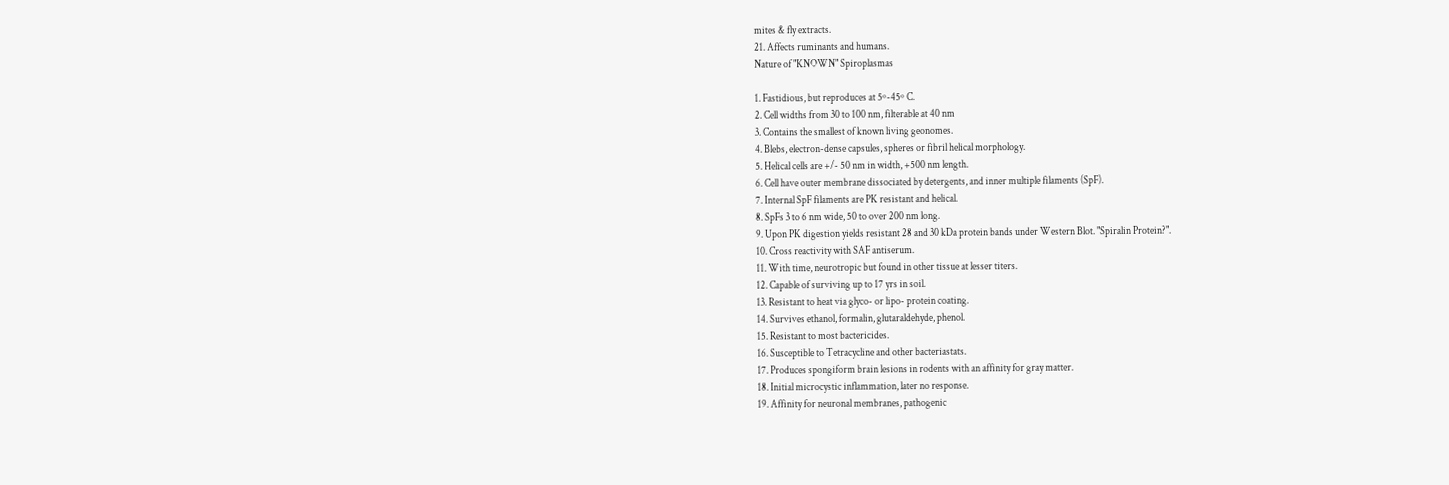mites & fly extracts.
21. Affects ruminants and humans.
Nature of "KNOWN" Spiroplasmas

1. Fastidious, but reproduces at 5º-45º C.
2. Cell widths from 30 to 100 nm, filterable at 40 nm
3. Contains the smallest of known living geonomes.
4. Blebs, electron-dense capsules, spheres or fibril helical morphology.
5. Helical cells are +/- 50 nm in width, +500 nm length.
6. Cell have outer membrane dissociated by detergents, and inner multiple filaments (SpF).
7. Internal SpF filaments are PK resistant and helical.
8. SpFs 3 to 6 nm wide, 50 to over 200 nm long.
9. Upon PK digestion yields resistant 28 and 30 kDa protein bands under Western Blot. "Spiralin Protein?".
10. Cross reactivity with SAF antiserum.
11. With time, neurotropic but found in other tissue at lesser titers.
12. Capable of surviving up to 17 yrs in soil.
13. Resistant to heat via glyco- or lipo- protein coating.
14. Survives ethanol, formalin, glutaraldehyde, phenol.
15. Resistant to most bactericides.
16. Susceptible to Tetracycline and other bacteriastats.
17. Produces spongiform brain lesions in rodents with an affinity for gray matter.
18. Initial microcystic inflammation, later no response.
19. Affinity for neuronal membranes, pathogenic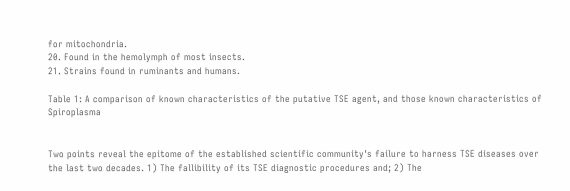for mitochondria.
20. Found in the hemolymph of most insects.
21. Strains found in ruminants and humans.

Table 1: A comparison of known characteristics of the putative TSE agent, and those known characteristics of Spiroplasma


Two points reveal the epitome of the established scientific community's failure to harness TSE diseases over the last two decades. 1) The fallibility of its TSE diagnostic procedures and; 2) The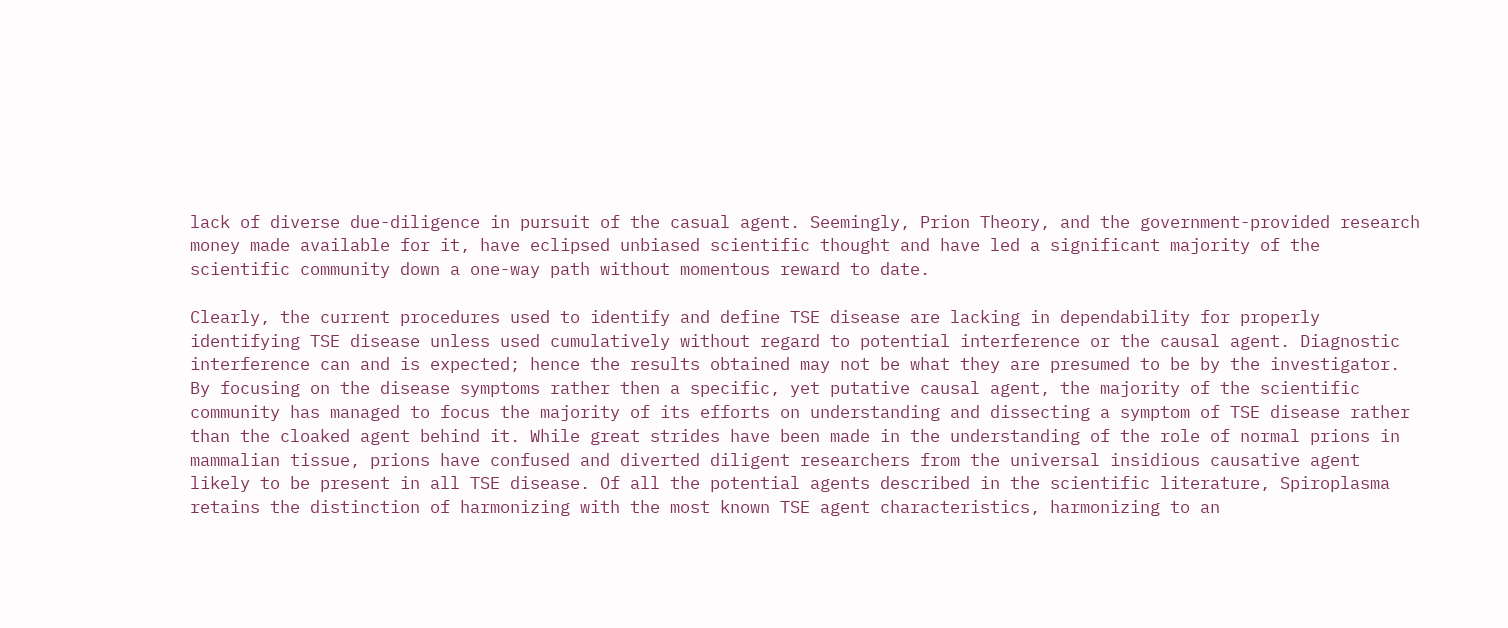lack of diverse due-diligence in pursuit of the casual agent. Seemingly, Prion Theory, and the government-provided research money made available for it, have eclipsed unbiased scientific thought and have led a significant majority of the scientific community down a one-way path without momentous reward to date.

Clearly, the current procedures used to identify and define TSE disease are lacking in dependability for properly identifying TSE disease unless used cumulatively without regard to potential interference or the causal agent. Diagnostic interference can and is expected; hence the results obtained may not be what they are presumed to be by the investigator. By focusing on the disease symptoms rather then a specific, yet putative causal agent, the majority of the scientific community has managed to focus the majority of its efforts on understanding and dissecting a symptom of TSE disease rather than the cloaked agent behind it. While great strides have been made in the understanding of the role of normal prions in mammalian tissue, prions have confused and diverted diligent researchers from the universal insidious causative agent likely to be present in all TSE disease. Of all the potential agents described in the scientific literature, Spiroplasma retains the distinction of harmonizing with the most known TSE agent characteristics, harmonizing to an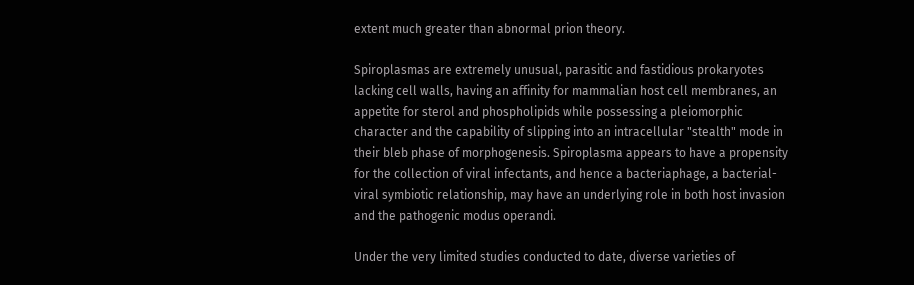extent much greater than abnormal prion theory.

Spiroplasmas are extremely unusual, parasitic and fastidious prokaryotes lacking cell walls, having an affinity for mammalian host cell membranes, an appetite for sterol and phospholipids while possessing a pleiomorphic character and the capability of slipping into an intracellular "stealth" mode in their bleb phase of morphogenesis. Spiroplasma appears to have a propensity for the collection of viral infectants, and hence a bacteriaphage, a bacterial-viral symbiotic relationship, may have an underlying role in both host invasion and the pathogenic modus operandi.

Under the very limited studies conducted to date, diverse varieties of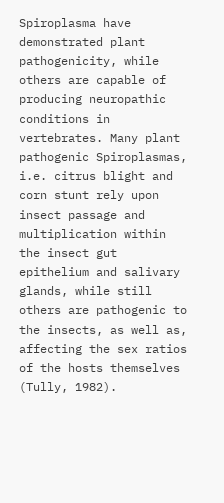Spiroplasma have demonstrated plant pathogenicity, while others are capable of producing neuropathic conditions in vertebrates. Many plant pathogenic Spiroplasmas, i.e. citrus blight and corn stunt rely upon insect passage and multiplication within the insect gut epithelium and salivary glands, while still others are pathogenic to the insects, as well as, affecting the sex ratios of the hosts themselves (Tully, 1982).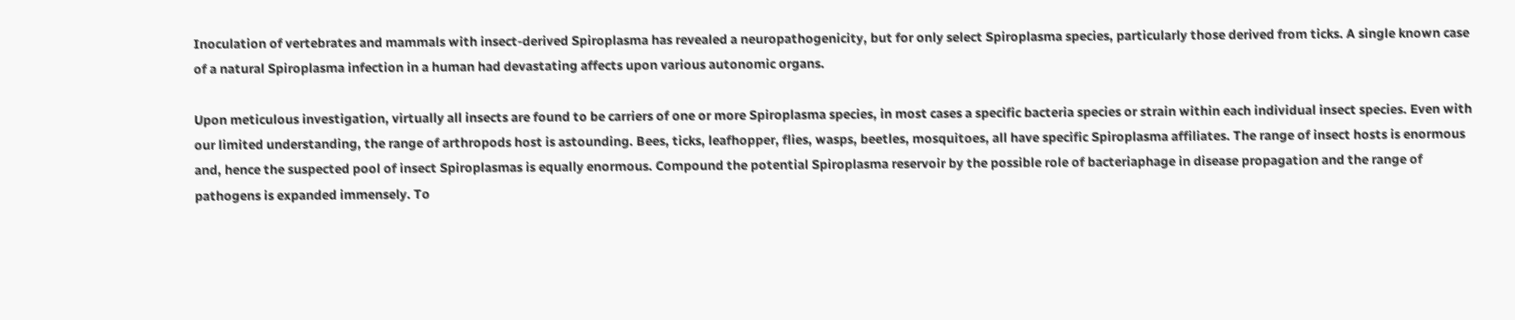Inoculation of vertebrates and mammals with insect-derived Spiroplasma has revealed a neuropathogenicity, but for only select Spiroplasma species, particularly those derived from ticks. A single known case of a natural Spiroplasma infection in a human had devastating affects upon various autonomic organs.

Upon meticulous investigation, virtually all insects are found to be carriers of one or more Spiroplasma species, in most cases a specific bacteria species or strain within each individual insect species. Even with our limited understanding, the range of arthropods host is astounding. Bees, ticks, leafhopper, flies, wasps, beetles, mosquitoes, all have specific Spiroplasma affiliates. The range of insect hosts is enormous and, hence the suspected pool of insect Spiroplasmas is equally enormous. Compound the potential Spiroplasma reservoir by the possible role of bacteriaphage in disease propagation and the range of pathogens is expanded immensely. To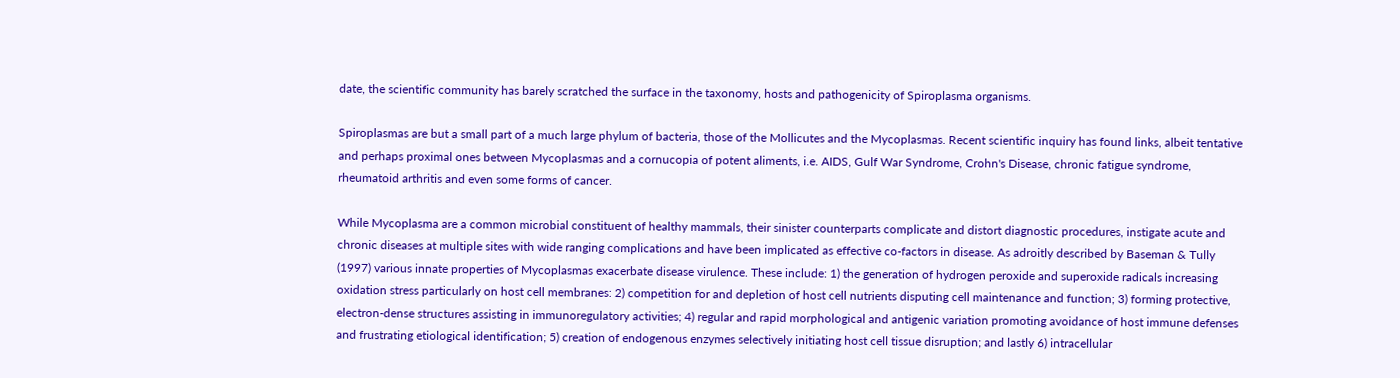date, the scientific community has barely scratched the surface in the taxonomy, hosts and pathogenicity of Spiroplasma organisms.

Spiroplasmas are but a small part of a much large phylum of bacteria, those of the Mollicutes and the Mycoplasmas. Recent scientific inquiry has found links, albeit tentative and perhaps proximal ones between Mycoplasmas and a cornucopia of potent aliments, i.e. AIDS, Gulf War Syndrome, Crohn's Disease, chronic fatigue syndrome, rheumatoid arthritis and even some forms of cancer.

While Mycoplasma are a common microbial constituent of healthy mammals, their sinister counterparts complicate and distort diagnostic procedures, instigate acute and chronic diseases at multiple sites with wide ranging complications and have been implicated as effective co-factors in disease. As adroitly described by Baseman & Tully (1997) various innate properties of Mycoplasmas exacerbate disease virulence. These include: 1) the generation of hydrogen peroxide and superoxide radicals increasing oxidation stress particularly on host cell membranes: 2) competition for and depletion of host cell nutrients disputing cell maintenance and function; 3) forming protective, electron-dense structures assisting in immunoregulatory activities; 4) regular and rapid morphological and antigenic variation promoting avoidance of host immune defenses and frustrating etiological identification; 5) creation of endogenous enzymes selectively initiating host cell tissue disruption; and lastly 6) intracellular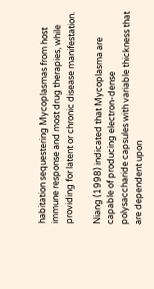habitation sequestering Mycoplasmas from host immune response and most drug therapies, while providing for latent or chronic disease manifestation.

Niang (1998) indicated that Mycoplasma are capable of producing electron-dense polysaccharide capsules with variable thickness that are dependent upon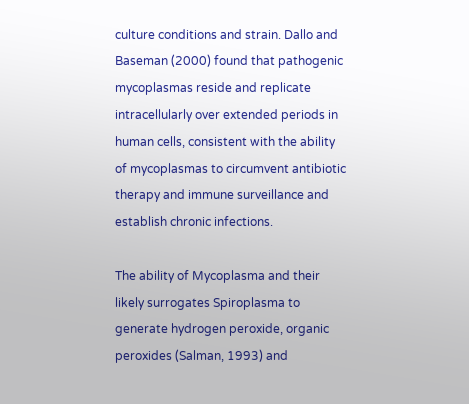culture conditions and strain. Dallo and Baseman (2000) found that pathogenic mycoplasmas reside and replicate intracellularly over extended periods in human cells, consistent with the ability of mycoplasmas to circumvent antibiotic therapy and immune surveillance and establish chronic infections.

The ability of Mycoplasma and their likely surrogates Spiroplasma to generate hydrogen peroxide, organic peroxides (Salman, 1993) and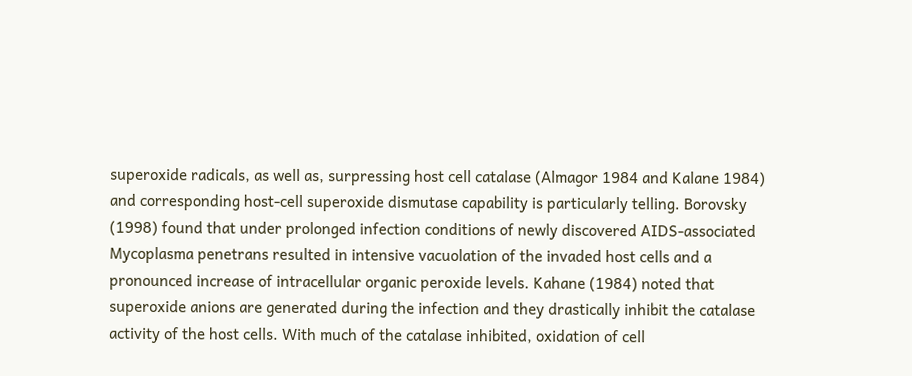superoxide radicals, as well as, surpressing host cell catalase (Almagor 1984 and Kalane 1984) and corresponding host-cell superoxide dismutase capability is particularly telling. Borovsky (1998) found that under prolonged infection conditions of newly discovered AIDS-associated Mycoplasma penetrans resulted in intensive vacuolation of the invaded host cells and a pronounced increase of intracellular organic peroxide levels. Kahane (1984) noted that superoxide anions are generated during the infection and they drastically inhibit the catalase activity of the host cells. With much of the catalase inhibited, oxidation of cell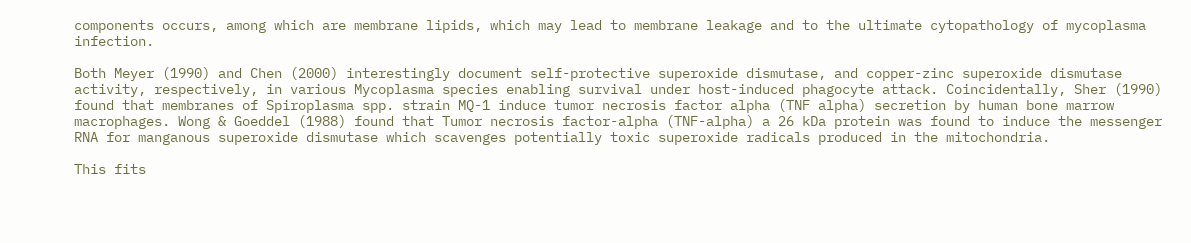components occurs, among which are membrane lipids, which may lead to membrane leakage and to the ultimate cytopathology of mycoplasma infection.

Both Meyer (1990) and Chen (2000) interestingly document self-protective superoxide dismutase, and copper-zinc superoxide dismutase activity, respectively, in various Mycoplasma species enabling survival under host-induced phagocyte attack. Coincidentally, Sher (1990) found that membranes of Spiroplasma spp. strain MQ-1 induce tumor necrosis factor alpha (TNF alpha) secretion by human bone marrow macrophages. Wong & Goeddel (1988) found that Tumor necrosis factor-alpha (TNF-alpha) a 26 kDa protein was found to induce the messenger RNA for manganous superoxide dismutase which scavenges potentially toxic superoxide radicals produced in the mitochondria.

This fits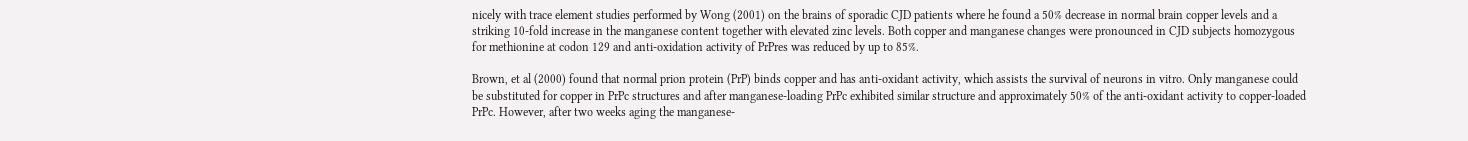nicely with trace element studies performed by Wong (2001) on the brains of sporadic CJD patients where he found a 50% decrease in normal brain copper levels and a striking 10-fold increase in the manganese content together with elevated zinc levels. Both copper and manganese changes were pronounced in CJD subjects homozygous for methionine at codon 129 and anti-oxidation activity of PrPres was reduced by up to 85%.

Brown, et al (2000) found that normal prion protein (PrP) binds copper and has anti-oxidant activity, which assists the survival of neurons in vitro. Only manganese could be substituted for copper in PrPc structures and after manganese-loading PrPc exhibited similar structure and approximately 50% of the anti-oxidant activity to copper-loaded PrPc. However, after two weeks aging the manganese-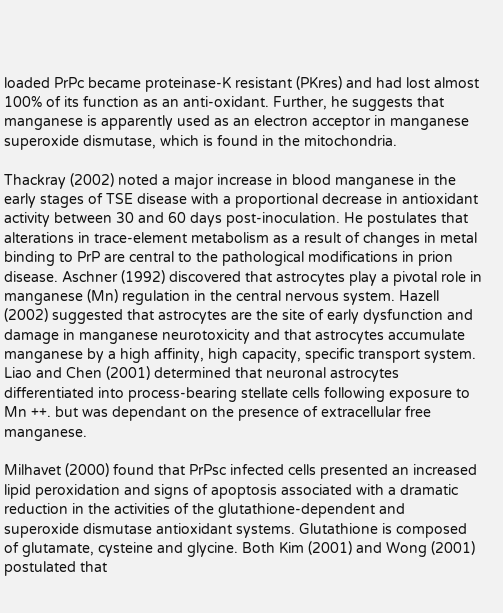loaded PrPc became proteinase-K resistant (PKres) and had lost almost 100% of its function as an anti-oxidant. Further, he suggests that manganese is apparently used as an electron acceptor in manganese superoxide dismutase, which is found in the mitochondria.

Thackray (2002) noted a major increase in blood manganese in the early stages of TSE disease with a proportional decrease in antioxidant activity between 30 and 60 days post-inoculation. He postulates that alterations in trace-element metabolism as a result of changes in metal binding to PrP are central to the pathological modifications in prion disease. Aschner (1992) discovered that astrocytes play a pivotal role in manganese (Mn) regulation in the central nervous system. Hazell (2002) suggested that astrocytes are the site of early dysfunction and damage in manganese neurotoxicity and that astrocytes accumulate manganese by a high affinity, high capacity, specific transport system. Liao and Chen (2001) determined that neuronal astrocytes differentiated into process-bearing stellate cells following exposure to Mn ++. but was dependant on the presence of extracellular free manganese.

Milhavet (2000) found that PrPsc infected cells presented an increased lipid peroxidation and signs of apoptosis associated with a dramatic reduction in the activities of the glutathione-dependent and superoxide dismutase antioxidant systems. Glutathione is composed of glutamate, cysteine and glycine. Both Kim (2001) and Wong (2001) postulated that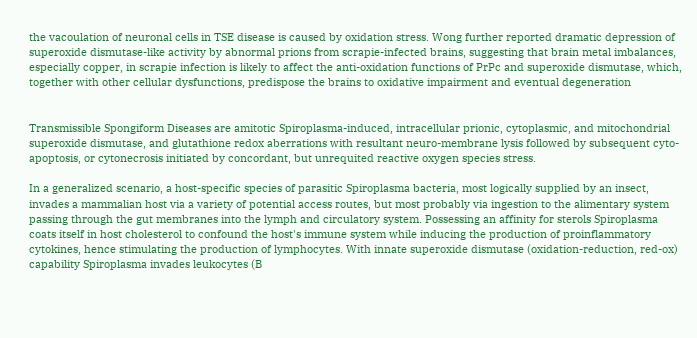the vacoulation of neuronal cells in TSE disease is caused by oxidation stress. Wong further reported dramatic depression of superoxide dismutase-like activity by abnormal prions from scrapie-infected brains, suggesting that brain metal imbalances, especially copper, in scrapie infection is likely to affect the anti-oxidation functions of PrPc and superoxide dismutase, which, together with other cellular dysfunctions, predispose the brains to oxidative impairment and eventual degeneration


Transmissible Spongiform Diseases are amitotic Spiroplasma-induced, intracellular prionic, cytoplasmic, and mitochondrial superoxide dismutase, and glutathione redox aberrations with resultant neuro-membrane lysis followed by subsequent cyto-apoptosis, or cytonecrosis initiated by concordant, but unrequited reactive oxygen species stress.

In a generalized scenario, a host-specific species of parasitic Spiroplasma bacteria, most logically supplied by an insect, invades a mammalian host via a variety of potential access routes, but most probably via ingestion to the alimentary system passing through the gut membranes into the lymph and circulatory system. Possessing an affinity for sterols Spiroplasma coats itself in host cholesterol to confound the host's immune system while inducing the production of proinflammatory cytokines, hence stimulating the production of lymphocytes. With innate superoxide dismutase (oxidation-reduction, red-ox) capability Spiroplasma invades leukocytes (B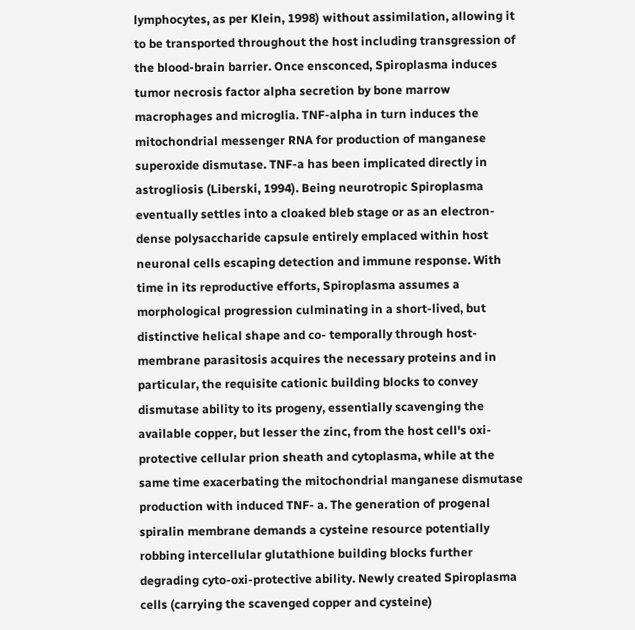lymphocytes, as per Klein, 1998) without assimilation, allowing it to be transported throughout the host including transgression of the blood-brain barrier. Once ensconced, Spiroplasma induces tumor necrosis factor alpha secretion by bone marrow macrophages and microglia. TNF-alpha in turn induces the mitochondrial messenger RNA for production of manganese superoxide dismutase. TNF-a has been implicated directly in astrogliosis (Liberski, 1994). Being neurotropic Spiroplasma eventually settles into a cloaked bleb stage or as an electron-dense polysaccharide capsule entirely emplaced within host neuronal cells escaping detection and immune response. With time in its reproductive efforts, Spiroplasma assumes a morphological progression culminating in a short-lived, but distinctive helical shape and co- temporally through host-membrane parasitosis acquires the necessary proteins and in particular, the requisite cationic building blocks to convey dismutase ability to its progeny, essentially scavenging the available copper, but lesser the zinc, from the host cell's oxi-protective cellular prion sheath and cytoplasma, while at the same time exacerbating the mitochondrial manganese dismutase production with induced TNF- a. The generation of progenal spiralin membrane demands a cysteine resource potentially robbing intercellular glutathione building blocks further degrading cyto-oxi-protective ability. Newly created Spiroplasma cells (carrying the scavenged copper and cysteine)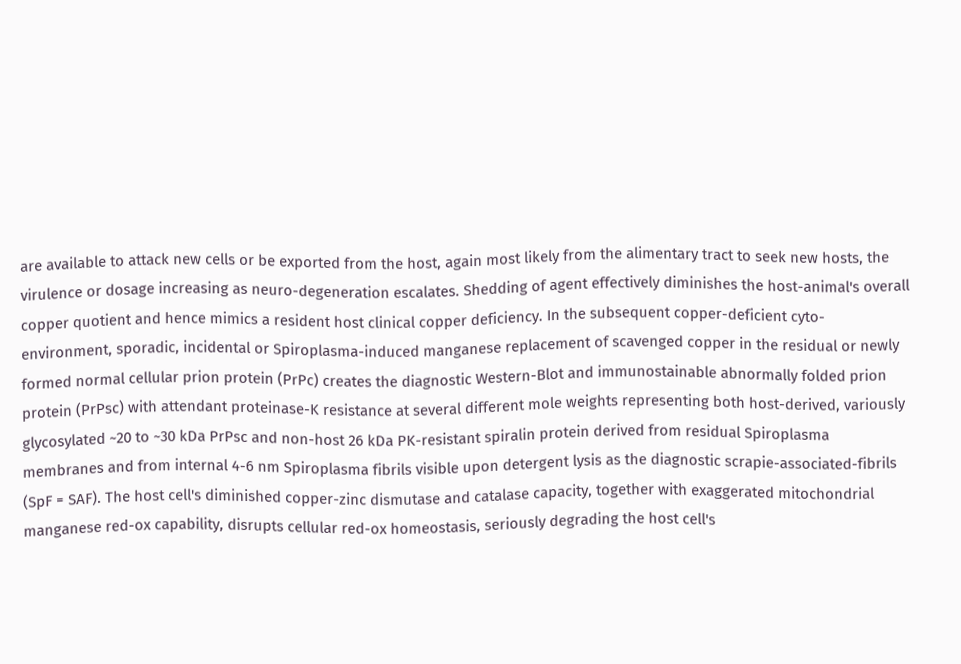are available to attack new cells or be exported from the host, again most likely from the alimentary tract to seek new hosts, the virulence or dosage increasing as neuro-degeneration escalates. Shedding of agent effectively diminishes the host-animal's overall copper quotient and hence mimics a resident host clinical copper deficiency. In the subsequent copper-deficient cyto-environment, sporadic, incidental or Spiroplasma-induced manganese replacement of scavenged copper in the residual or newly formed normal cellular prion protein (PrPc) creates the diagnostic Western-Blot and immunostainable abnormally folded prion protein (PrPsc) with attendant proteinase-K resistance at several different mole weights representing both host-derived, variously glycosylated ~20 to ~30 kDa PrPsc and non-host 26 kDa PK-resistant spiralin protein derived from residual Spiroplasma membranes and from internal 4-6 nm Spiroplasma fibrils visible upon detergent lysis as the diagnostic scrapie-associated-fibrils (SpF = SAF). The host cell's diminished copper-zinc dismutase and catalase capacity, together with exaggerated mitochondrial manganese red-ox capability, disrupts cellular red-ox homeostasis, seriously degrading the host cell's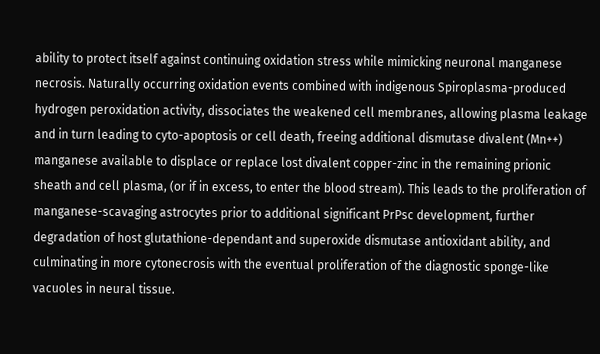ability to protect itself against continuing oxidation stress while mimicking neuronal manganese necrosis. Naturally occurring oxidation events combined with indigenous Spiroplasma-produced hydrogen peroxidation activity, dissociates the weakened cell membranes, allowing plasma leakage and in turn leading to cyto-apoptosis or cell death, freeing additional dismutase divalent (Mn++) manganese available to displace or replace lost divalent copper-zinc in the remaining prionic sheath and cell plasma, (or if in excess, to enter the blood stream). This leads to the proliferation of manganese-scavaging astrocytes prior to additional significant PrPsc development, further degradation of host glutathione-dependant and superoxide dismutase antioxidant ability, and culminating in more cytonecrosis with the eventual proliferation of the diagnostic sponge-like vacuoles in neural tissue.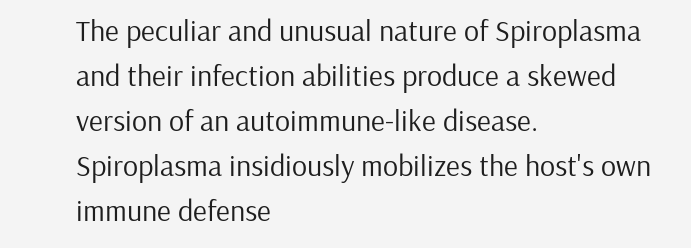The peculiar and unusual nature of Spiroplasma and their infection abilities produce a skewed version of an autoimmune-like disease. Spiroplasma insidiously mobilizes the host's own immune defense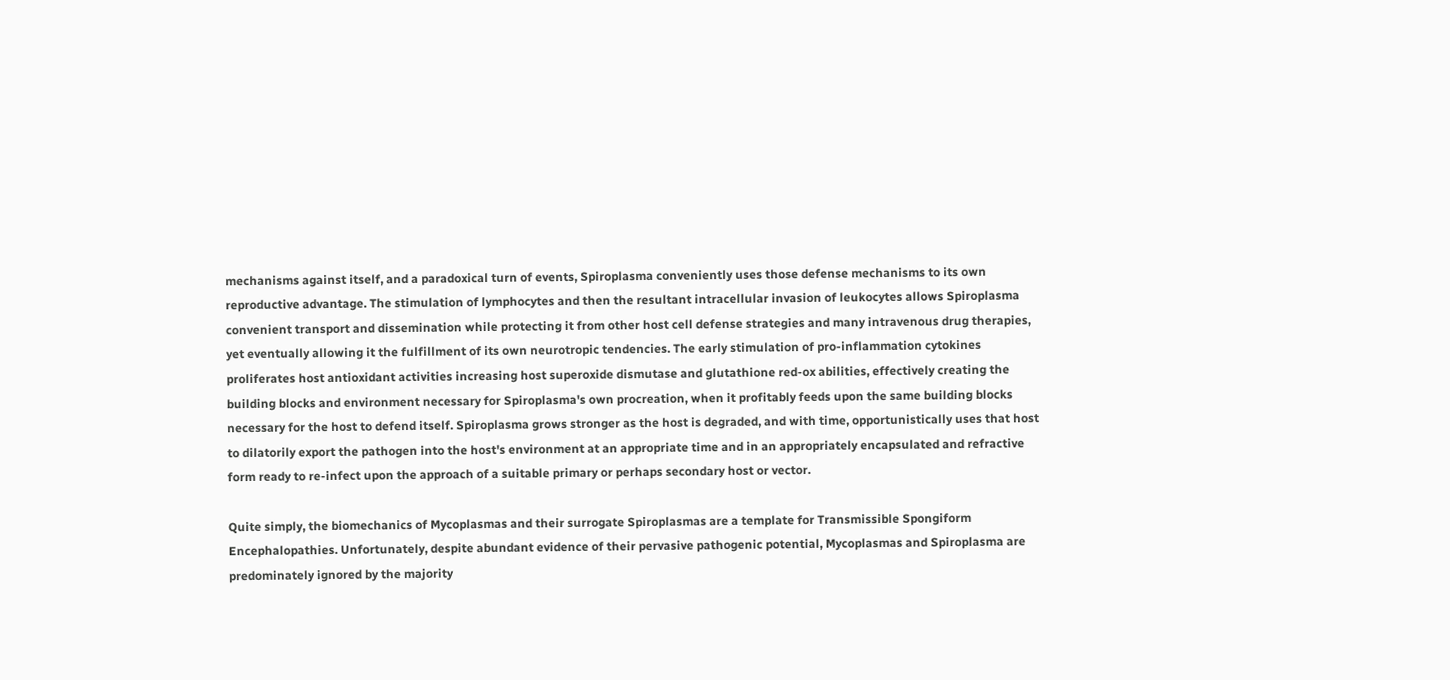mechanisms against itself, and a paradoxical turn of events, Spiroplasma conveniently uses those defense mechanisms to its own reproductive advantage. The stimulation of lymphocytes and then the resultant intracellular invasion of leukocytes allows Spiroplasma convenient transport and dissemination while protecting it from other host cell defense strategies and many intravenous drug therapies, yet eventually allowing it the fulfillment of its own neurotropic tendencies. The early stimulation of pro-inflammation cytokines proliferates host antioxidant activities increasing host superoxide dismutase and glutathione red-ox abilities, effectively creating the building blocks and environment necessary for Spiroplasma's own procreation, when it profitably feeds upon the same building blocks necessary for the host to defend itself. Spiroplasma grows stronger as the host is degraded, and with time, opportunistically uses that host to dilatorily export the pathogen into the host's environment at an appropriate time and in an appropriately encapsulated and refractive form ready to re-infect upon the approach of a suitable primary or perhaps secondary host or vector.

Quite simply, the biomechanics of Mycoplasmas and their surrogate Spiroplasmas are a template for Transmissible Spongiform Encephalopathies. Unfortunately, despite abundant evidence of their pervasive pathogenic potential, Mycoplasmas and Spiroplasma are predominately ignored by the majority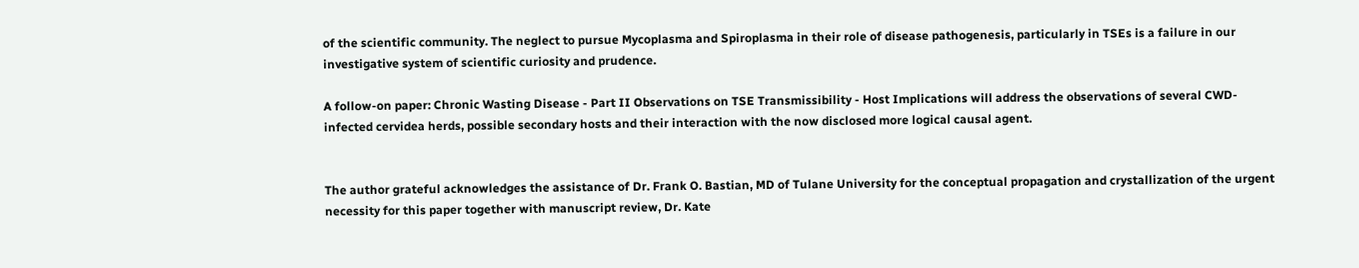of the scientific community. The neglect to pursue Mycoplasma and Spiroplasma in their role of disease pathogenesis, particularly in TSEs is a failure in our investigative system of scientific curiosity and prudence.

A follow-on paper: Chronic Wasting Disease - Part II Observations on TSE Transmissibility - Host Implications will address the observations of several CWD-infected cervidea herds, possible secondary hosts and their interaction with the now disclosed more logical causal agent.


The author grateful acknowledges the assistance of Dr. Frank O. Bastian, MD of Tulane University for the conceptual propagation and crystallization of the urgent necessity for this paper together with manuscript review, Dr. Kate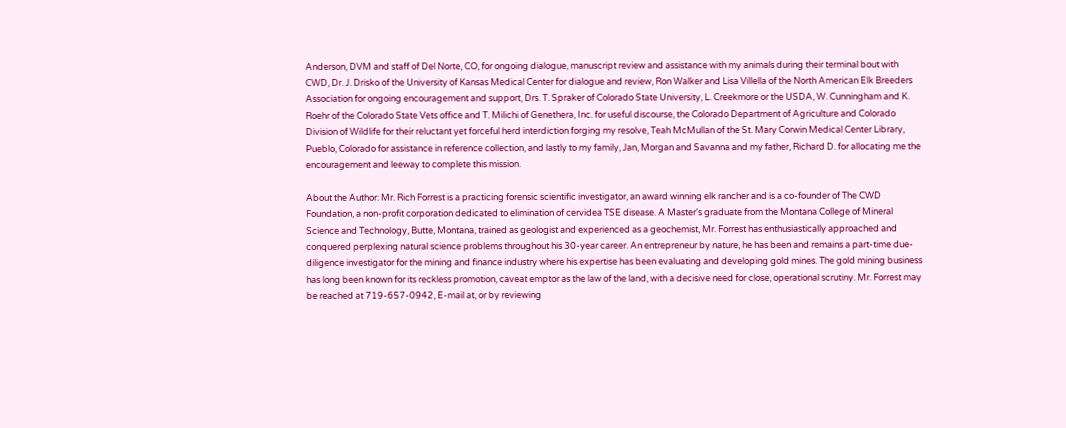Anderson, DVM and staff of Del Norte, CO, for ongoing dialogue, manuscript review and assistance with my animals during their terminal bout with CWD, Dr. J. Drisko of the University of Kansas Medical Center for dialogue and review, Ron Walker and Lisa Villella of the North American Elk Breeders Association for ongoing encouragement and support, Drs. T. Spraker of Colorado State University, L. Creekmore or the USDA, W. Cunningham and K. Roehr of the Colorado State Vets office and T. Milichi of Genethera, Inc. for useful discourse, the Colorado Department of Agriculture and Colorado Division of Wildlife for their reluctant yet forceful herd interdiction forging my resolve, Teah McMullan of the St. Mary Corwin Medical Center Library, Pueblo, Colorado for assistance in reference collection, and lastly to my family, Jan, Morgan and Savanna and my father, Richard D. for allocating me the encouragement and leeway to complete this mission.

About the Author: Mr. Rich Forrest is a practicing forensic scientific investigator, an award winning elk rancher and is a co-founder of The CWD Foundation, a non-profit corporation dedicated to elimination of cervidea TSE disease. A Master's graduate from the Montana College of Mineral Science and Technology, Butte, Montana, trained as geologist and experienced as a geochemist, Mr. Forrest has enthusiastically approached and conquered perplexing natural science problems throughout his 30-year career. An entrepreneur by nature, he has been and remains a part-time due-diligence investigator for the mining and finance industry where his expertise has been evaluating and developing gold mines. The gold mining business has long been known for its reckless promotion, caveat emptor as the law of the land, with a decisive need for close, operational scrutiny. Mr. Forrest may be reached at 719-657-0942, E-mail at, or by reviewing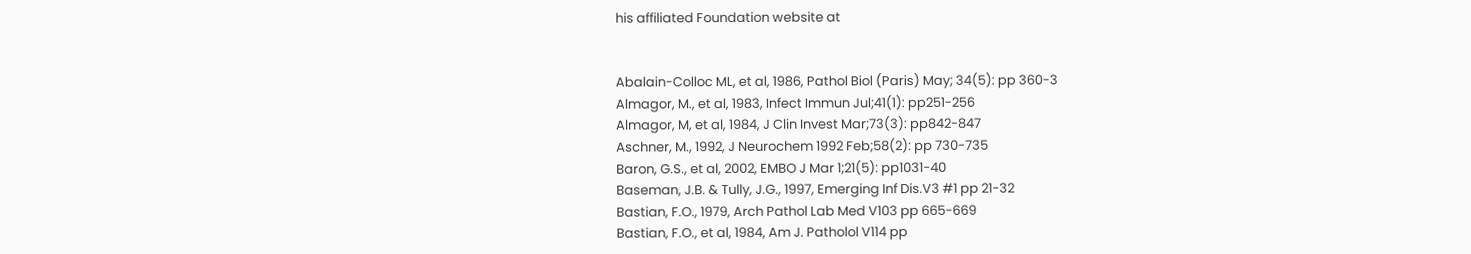his affiliated Foundation website at


Abalain-Colloc ML, et al, 1986, Pathol Biol (Paris) May; 34(5): pp 360-3
Almagor, M., et al, 1983, Infect Immun Jul;41(1): pp251-256
Almagor, M, et al, 1984, J Clin Invest Mar;73(3): pp842-847
Aschner, M., 1992, J Neurochem 1992 Feb;58(2): pp 730-735
Baron, G.S., et al, 2002, EMBO J Mar 1;21(5): pp1031-40
Baseman, J.B. & Tully, J.G., 1997, Emerging Inf Dis.V3 #1 pp 21-32
Bastian, F.O., 1979, Arch Pathol Lab Med V103 pp 665-669
Bastian, F.O., et al, 1984, Am J. Patholol V114 pp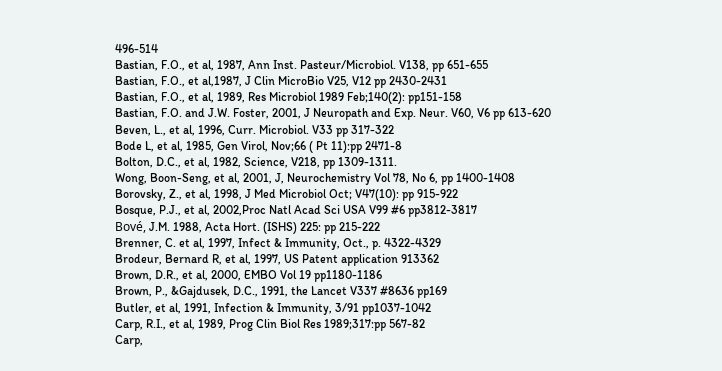496-514
Bastian, F.O., et al, 1987, Ann Inst. Pasteur/Microbiol. V138, pp 651-655
Bastian, F.O., et al,1987, J Clin MicroBio V25, V12 pp 2430-2431
Bastian, F.O., et al, 1989, Res Microbiol 1989 Feb;140(2): pp151-158
Bastian, F.O. and J.W. Foster, 2001, J Neuropath and Exp. Neur. V60, V6 pp 613-620
Beven, L., et al, 1996, Curr. Microbiol. V33 pp 317-322
Bode L, et al, 1985, Gen Virol, Nov;66 ( Pt 11):pp 2471-8
Bolton, D.C., et al, 1982, Science, V218, pp 1309-1311.
Wong, Boon-Seng, et al, 2001, J, Neurochemistry Vol 78, No 6, pp 1400-1408
Borovsky, Z., et al, 1998, J Med Microbiol Oct; V47(10): pp 915-922
Bosque, P.J., et al, 2002,Proc Natl Acad Sci USA V99 #6 pp3812-3817
Bové, J.M. 1988, Acta Hort. (ISHS) 225: pp 215-222
Brenner, C. et al, 1997, Infect & Immunity, Oct., p. 4322-4329
Brodeur, Bernard R, et al, 1997, US Patent application 913362
Brown, D.R., et al, 2000, EMBO Vol 19 pp1180-1186
Brown, P., &Gajdusek, D.C., 1991, the Lancet V337 #8636 pp169
Butler, et al, 1991, Infection & Immunity, 3/91 pp1037-1042
Carp, R.I., et al, 1989, Prog Clin Biol Res 1989;317:pp 567-82
Carp,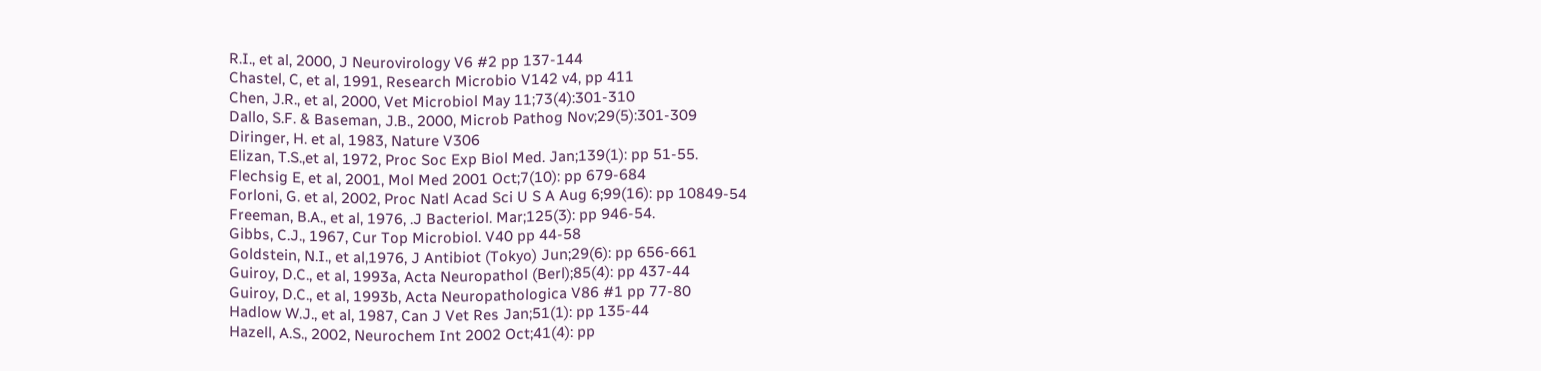R.I., et al, 2000, J Neurovirology V6 #2 pp 137-144
Chastel, C, et al, 1991, Research Microbio V142 v4, pp 411
Chen, J.R., et al, 2000, Vet Microbiol May 11;73(4):301-310
Dallo, S.F. & Baseman, J.B., 2000, Microb Pathog Nov;29(5):301-309
Diringer, H. et al, 1983, Nature V306
Elizan, T.S.,et al, 1972, Proc Soc Exp Biol Med. Jan;139(1): pp 51-55.
Flechsig E, et al, 2001, Mol Med 2001 Oct;7(10): pp 679-684
Forloni, G. et al, 2002, Proc Natl Acad Sci U S A Aug 6;99(16): pp 10849-54
Freeman, B.A., et al, 1976, .J Bacteriol. Mar;125(3): pp 946-54.
Gibbs, C.J., 1967, Cur Top Microbiol. V40 pp 44-58
Goldstein, N.I., et al,1976, J Antibiot (Tokyo) Jun;29(6): pp 656-661
Guiroy, D.C., et al, 1993a, Acta Neuropathol (Berl);85(4): pp 437-44
Guiroy, D.C., et al, 1993b, Acta Neuropathologica V86 #1 pp 77-80
Hadlow W.J., et al, 1987, Can J Vet Res Jan;51(1): pp 135-44
Hazell, A.S., 2002, Neurochem Int 2002 Oct;41(4): pp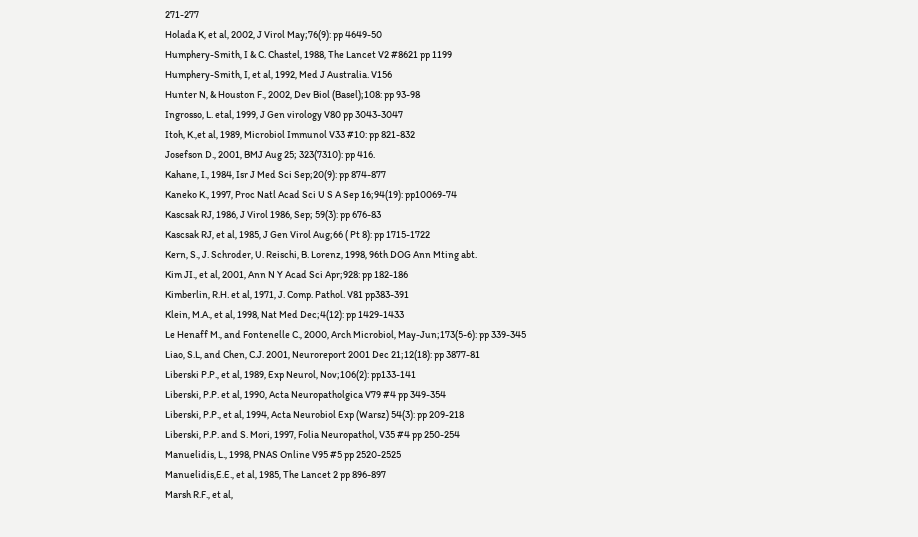271-277
Holada K, et al, 2002, J Virol May;76(9): pp 4649-50
Humphery-Smith, I & C. Chastel, 1988, The Lancet V2 #8621 pp 1199
Humphery-Smith, I, et al, 1992, Med J Australia. V156
Hunter N, & Houston F., 2002, Dev Biol (Basel);108: pp 93-98
Ingrosso, L. etal, 1999, J Gen virology V80 pp 3043-3047
Itoh, K.,et al, 1989, Microbiol Immunol V33 #10: pp 821-832
Josefson D., 2001, BMJ Aug 25; 323(7310): pp 416.
Kahane, I., 1984, Isr J Med Sci Sep;20(9): pp 874-877
Kaneko K., 1997, Proc Natl Acad Sci U S A Sep 16;94(19): pp10069-74
Kascsak RJ, 1986, J Virol 1986, Sep; 59(3): pp 676-83
Kascsak RJ, et al, 1985, J Gen Virol Aug;66 ( Pt 8): pp 1715-1722
Kern, S., J. Schroder, U. Reischi, B. Lorenz, 1998, 96th DOG Ann Mting abt.
Kim JI., et al, 2001, Ann N Y Acad Sci Apr;928: pp 182-186
Kimberlin, R.H. et al, 1971, J. Comp. Pathol. V81 pp383-391
Klein, M.A., et al, 1998, Nat Med Dec;4(12): pp 1429-1433
Le Henaff M., and Fontenelle C., 2000, Arch Microbiol, May-Jun;173(5-6): pp 339-345
Liao, S.L, and Chen, C.J. 2001, Neuroreport 2001 Dec 21;12(18): pp 3877-81
Liberski P.P., et al, 1989, Exp Neurol, Nov;106(2): pp133-141
Liberski, P.P. et al, 1990, Acta Neuropatholgica V79 #4 pp 349-354
Liberski, P.P., et al, 1994, Acta Neurobiol Exp (Warsz) 54(3): pp 209-218
Liberski, P.P. and S. Mori, 1997, Folia Neuropathol, V35 #4 pp 250-254
Manuelidis, L., 1998, PNAS Online V95 #5 pp 2520-2525
Manuelidis,E.E., et al, 1985, The Lancet 2 pp 896-897
Marsh R.F., et al,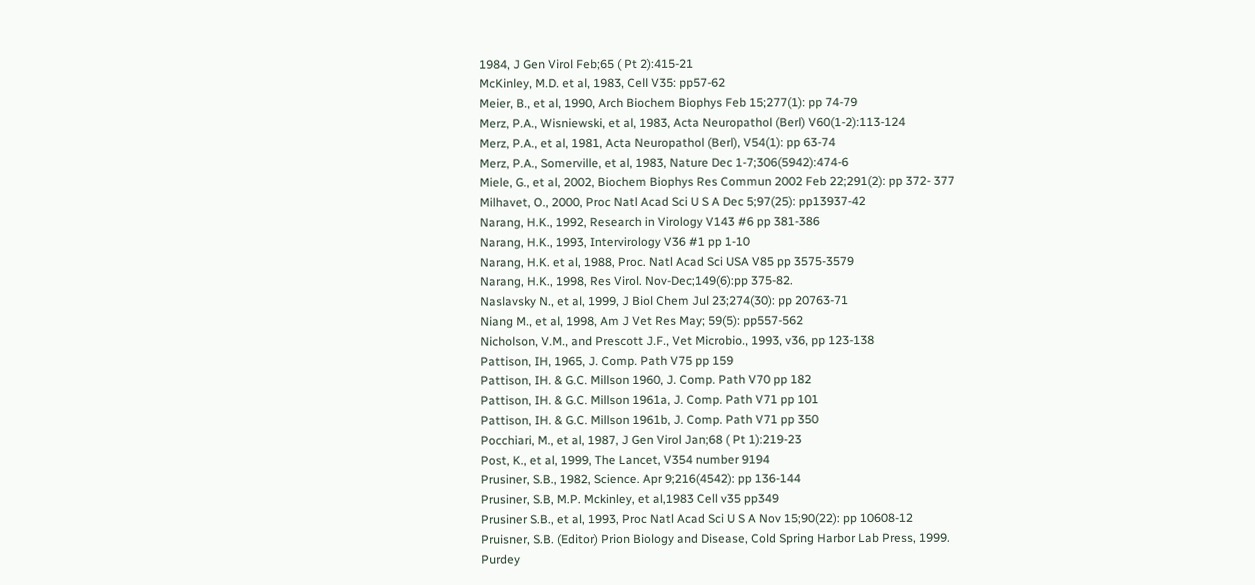1984, J Gen Virol Feb;65 ( Pt 2):415-21
McKinley, M.D. et al, 1983, Cell V35: pp57-62
Meier, B., et al, 1990, Arch Biochem Biophys Feb 15;277(1): pp 74-79
Merz, P.A., Wisniewski, et al, 1983, Acta Neuropathol (Berl) V60(1-2):113-124
Merz, P.A., et al, 1981, Acta Neuropathol (Berl), V54(1): pp 63-74
Merz, P.A., Somerville, et al, 1983, Nature Dec 1-7;306(5942):474-6
Miele, G., et al, 2002, Biochem Biophys Res Commun 2002 Feb 22;291(2): pp 372- 377
Milhavet, O., 2000, Proc Natl Acad Sci U S A Dec 5;97(25): pp13937-42
Narang, H.K., 1992, Research in Virology V143 #6 pp 381-386
Narang, H.K., 1993, Intervirology V36 #1 pp 1-10
Narang, H.K. et al, 1988, Proc. Natl Acad Sci USA V85 pp 3575-3579
Narang, H.K., 1998, Res Virol. Nov-Dec;149(6):pp 375-82.
Naslavsky N., et al, 1999, J Biol Chem Jul 23;274(30): pp 20763-71
Niang M., et al, 1998, Am J Vet Res May; 59(5): pp557-562
Nicholson, V.M., and Prescott J.F., Vet Microbio., 1993, v36, pp 123-138
Pattison, IH, 1965, J. Comp. Path V75 pp 159
Pattison, IH. & G.C. Millson 1960, J. Comp. Path V70 pp 182
Pattison, IH. & G.C. Millson 1961a, J. Comp. Path V71 pp 101
Pattison, IH. & G.C. Millson 1961b, J. Comp. Path V71 pp 350
Pocchiari, M., et al, 1987, J Gen Virol Jan;68 ( Pt 1):219-23
Post, K., et al, 1999, The Lancet, V354 number 9194
Prusiner, S.B., 1982, Science. Apr 9;216(4542): pp 136-144
Prusiner, S.B, M.P. Mckinley, et al,1983 Cell v35 pp349
Prusiner S.B., et al, 1993, Proc Natl Acad Sci U S A Nov 15;90(22): pp 10608-12
Pruisner, S.B. (Editor) Prion Biology and Disease, Cold Spring Harbor Lab Press, 1999.
Purdey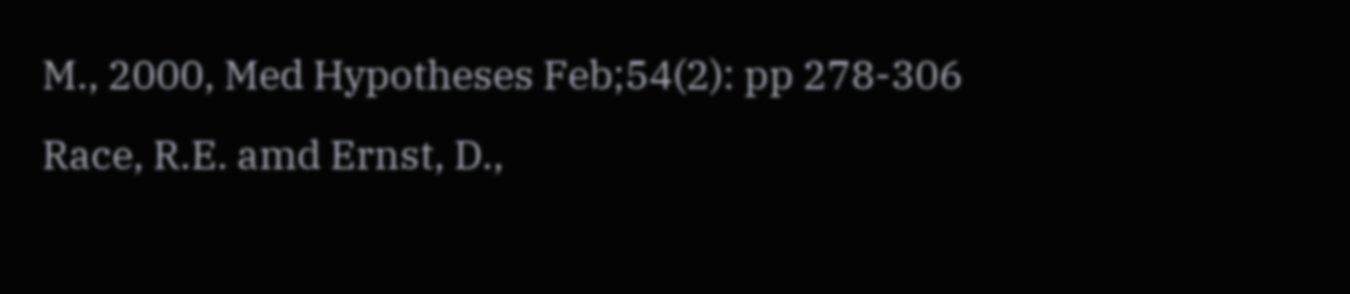M., 2000, Med Hypotheses Feb;54(2): pp 278-306
Race, R.E. amd Ernst, D.,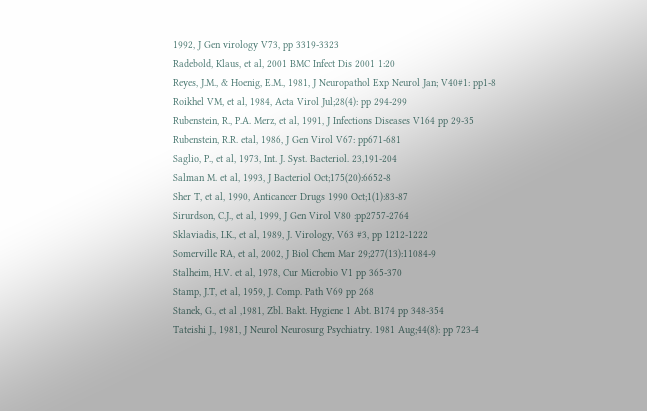1992, J Gen virology V73, pp 3319-3323
Radebold, Klaus, et al, 2001 BMC Infect Dis 2001 1:20
Reyes, J.M., & Hoenig, E.M., 1981, J Neuropathol Exp Neurol Jan; V40#1: pp1-8
Roikhel VM, et al, 1984, Acta Virol Jul;28(4): pp 294-299
Rubenstein, R., P.A. Merz, et al, 1991, J Infections Diseases V164 pp 29-35
Rubenstein, R.R. etal, 1986, J Gen Virol V67: pp671-681
Saglio, P., et al, 1973, Int. J. Syst. Bacteriol. 23,191-204
Salman M. et al, 1993, J Bacteriol Oct;175(20):6652-8
Sher T, et al, 1990, Anticancer Drugs 1990 Oct;1(1):83-87
Sirurdson, C.J., et al, 1999, J Gen Virol V80 :pp2757-2764
Sklaviadis, I.K., et al, 1989, J. Virology, V63 #3, pp 1212-1222
Somerville RA, et al, 2002, J Biol Chem Mar 29;277(13):11084-9
Stalheim, H.V. et al, 1978, Cur Microbio V1 pp 365-370
Stamp, J.T, et al, 1959, J. Comp. Path V69 pp 268
Stanek, G., et al ,1981, Zbl. Bakt. Hygiene 1 Abt. B174 pp 348-354
Tateishi J., 1981, J Neurol Neurosurg Psychiatry. 1981 Aug;44(8): pp 723-4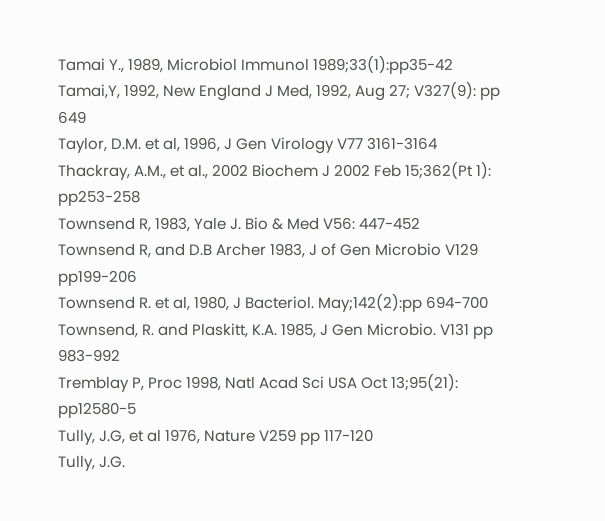Tamai Y., 1989, Microbiol Immunol 1989;33(1):pp35-42
Tamai,Y, 1992, New England J Med, 1992, Aug 27; V327(9): pp 649
Taylor, D.M. et al, 1996, J Gen Virology V77 3161-3164
Thackray, A.M., et al., 2002 Biochem J 2002 Feb 15;362(Pt 1): pp253-258
Townsend R, 1983, Yale J. Bio & Med V56: 447-452
Townsend R, and D.B Archer 1983, J of Gen Microbio V129 pp199-206
Townsend R. et al, 1980, J Bacteriol. May;142(2):pp 694-700
Townsend, R. and Plaskitt, K.A. 1985, J Gen Microbio. V131 pp 983-992
Tremblay P, Proc 1998, Natl Acad Sci USA Oct 13;95(21): pp12580-5
Tully, J.G, et al 1976, Nature V259 pp 117-120
Tully, J.G.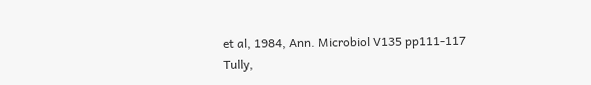et al, 1984, Ann. Microbiol V135 pp111-117
Tully,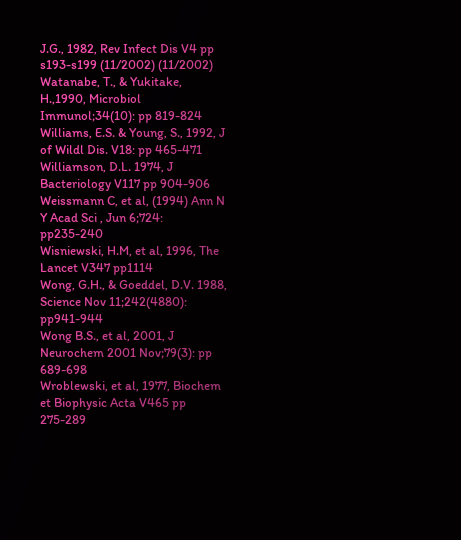J.G., 1982, Rev Infect Dis V4 pp s193-s199 (11/2002) (11/2002)
Watanabe, T., & Yukitake, H.,1990, Microbiol Immunol;34(10): pp 819-824
Williams, E.S. & Young, S., 1992, J of Wildl Dis. V18: pp 465-471
Williamson, D.L. 1974, J Bacteriology V117 pp 904-906
Weissmann C, et al, (1994) Ann N Y Acad Sci , Jun 6;724: pp235-240
Wisniewski, H.M, et al, 1996, The Lancet V347 pp1114
Wong, G.H., & Goeddel, D.V. 1988, Science Nov 11;242(4880): pp941-944
Wong B.S., et al, 2001, J Neurochem 2001 Nov;79(3): pp 689-698
Wroblewski, et al, 1977, Biochem et Biophysic Acta V465 pp 275-289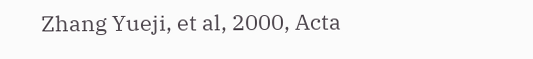Zhang Yueji, et al, 2000, Acta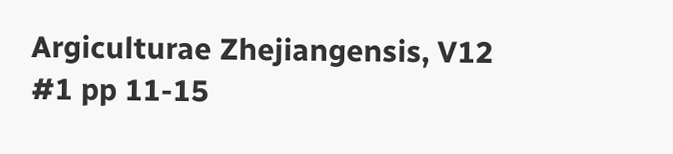Argiculturae Zhejiangensis, V12 #1 pp 11-15